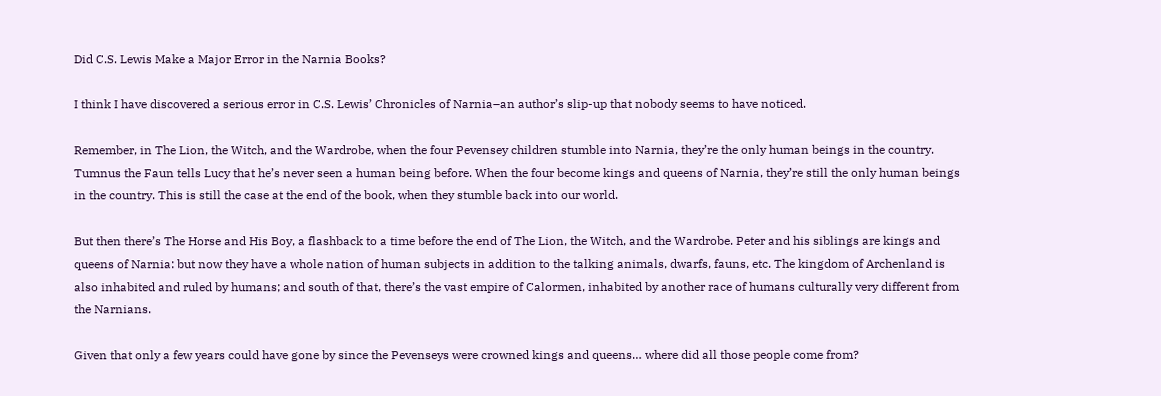Did C.S. Lewis Make a Major Error in the Narnia Books?

I think I have discovered a serious error in C.S. Lewis’ Chronicles of Narnia–an author’s slip-up that nobody seems to have noticed.

Remember, in The Lion, the Witch, and the Wardrobe, when the four Pevensey children stumble into Narnia, they’re the only human beings in the country. Tumnus the Faun tells Lucy that he’s never seen a human being before. When the four become kings and queens of Narnia, they’re still the only human beings in the country. This is still the case at the end of the book, when they stumble back into our world.

But then there’s The Horse and His Boy, a flashback to a time before the end of The Lion, the Witch, and the Wardrobe. Peter and his siblings are kings and queens of Narnia: but now they have a whole nation of human subjects in addition to the talking animals, dwarfs, fauns, etc. The kingdom of Archenland is also inhabited and ruled by humans; and south of that, there’s the vast empire of Calormen, inhabited by another race of humans culturally very different from the Narnians.

Given that only a few years could have gone by since the Pevenseys were crowned kings and queens… where did all those people come from?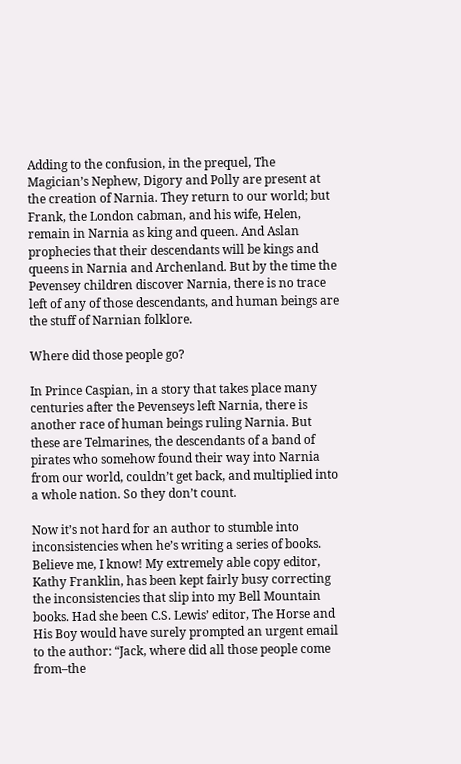Adding to the confusion, in the prequel, The Magician’s Nephew, Digory and Polly are present at the creation of Narnia. They return to our world; but Frank, the London cabman, and his wife, Helen, remain in Narnia as king and queen. And Aslan prophecies that their descendants will be kings and queens in Narnia and Archenland. But by the time the Pevensey children discover Narnia, there is no trace left of any of those descendants, and human beings are the stuff of Narnian folklore.

Where did those people go?

In Prince Caspian, in a story that takes place many centuries after the Pevenseys left Narnia, there is another race of human beings ruling Narnia. But these are Telmarines, the descendants of a band of pirates who somehow found their way into Narnia from our world, couldn’t get back, and multiplied into a whole nation. So they don’t count.

Now it’s not hard for an author to stumble into inconsistencies when he’s writing a series of books. Believe me, I know! My extremely able copy editor, Kathy Franklin, has been kept fairly busy correcting the inconsistencies that slip into my Bell Mountain books. Had she been C.S. Lewis’ editor, The Horse and His Boy would have surely prompted an urgent email to the author: “Jack, where did all those people come from–the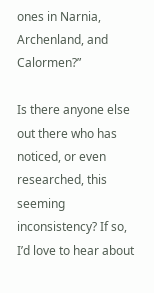ones in Narnia, Archenland, and Calormen?”

Is there anyone else out there who has noticed, or even researched, this seeming inconsistency? If so, I’d love to hear about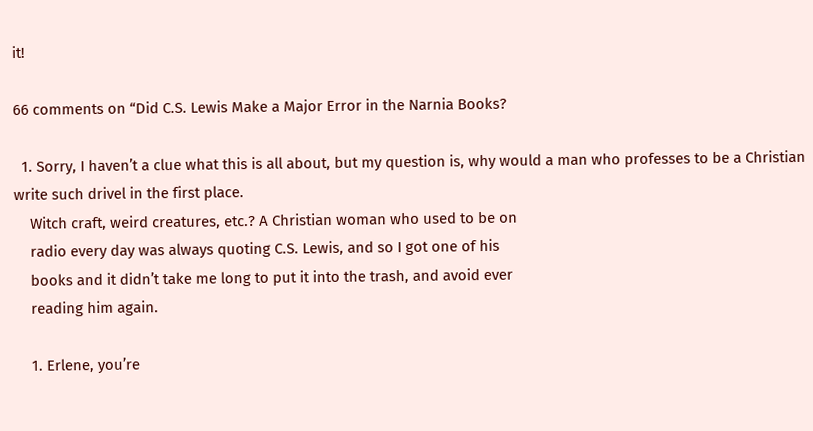it!

66 comments on “Did C.S. Lewis Make a Major Error in the Narnia Books?

  1. Sorry, I haven’t a clue what this is all about, but my question is, why would a man who professes to be a Christian write such drivel in the first place.
    Witch craft, weird creatures, etc.? A Christian woman who used to be on
    radio every day was always quoting C.S. Lewis, and so I got one of his
    books and it didn’t take me long to put it into the trash, and avoid ever
    reading him again.

    1. Erlene, you’re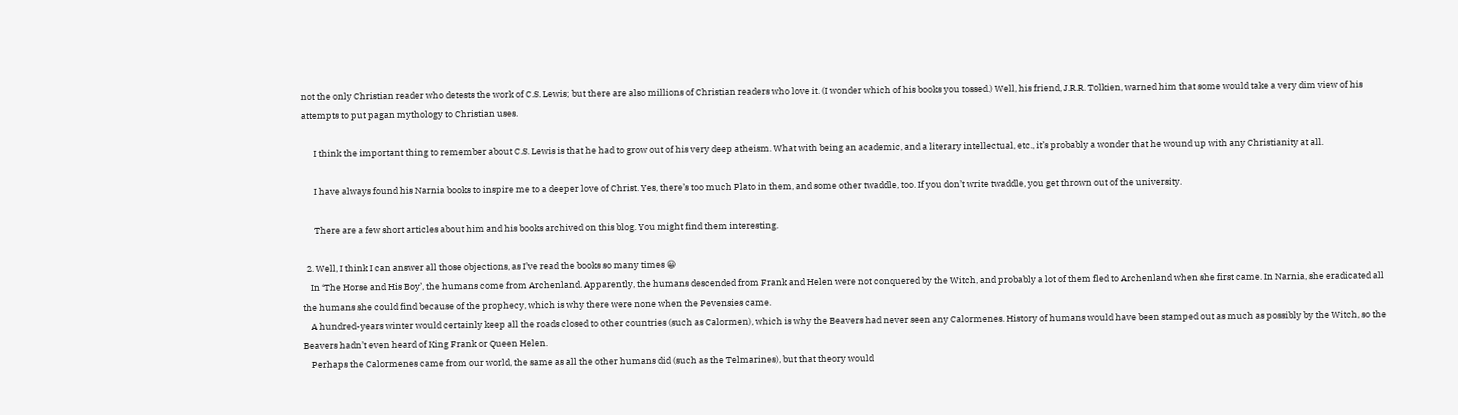not the only Christian reader who detests the work of C.S. Lewis; but there are also millions of Christian readers who love it. (I wonder which of his books you tossed.) Well, his friend, J.R.R. Tolkien, warned him that some would take a very dim view of his attempts to put pagan mythology to Christian uses.

      I think the important thing to remember about C.S. Lewis is that he had to grow out of his very deep atheism. What with being an academic, and a literary intellectual, etc., it’s probably a wonder that he wound up with any Christianity at all.

      I have always found his Narnia books to inspire me to a deeper love of Christ. Yes, there’s too much Plato in them, and some other twaddle, too. If you don’t write twaddle, you get thrown out of the university.

      There are a few short articles about him and his books archived on this blog. You might find them interesting.

  2. Well, I think I can answer all those objections, as I’ve read the books so many times 😀
    In ‘The Horse and His Boy’, the humans come from Archenland. Apparently, the humans descended from Frank and Helen were not conquered by the Witch, and probably a lot of them fled to Archenland when she first came. In Narnia, she eradicated all the humans she could find because of the prophecy, which is why there were none when the Pevensies came.
    A hundred-years winter would certainly keep all the roads closed to other countries (such as Calormen), which is why the Beavers had never seen any Calormenes. History of humans would have been stamped out as much as possibly by the Witch, so the Beavers hadn’t even heard of King Frank or Queen Helen.
    Perhaps the Calormenes came from our world, the same as all the other humans did (such as the Telmarines), but that theory would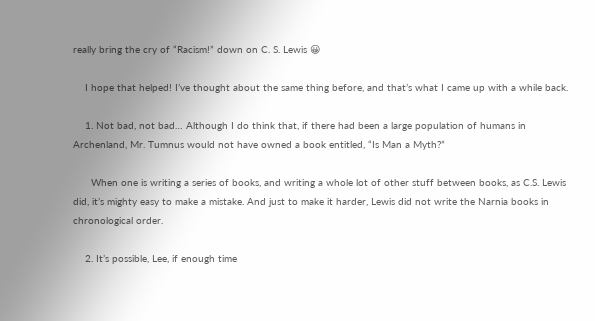really bring the cry of “Racism!” down on C. S. Lewis 😀

    I hope that helped! I’ve thought about the same thing before, and that’s what I came up with a while back.

    1. Not bad, not bad… Although I do think that, if there had been a large population of humans in Archenland, Mr. Tumnus would not have owned a book entitled, “Is Man a Myth?”

      When one is writing a series of books, and writing a whole lot of other stuff between books, as C.S. Lewis did, it’s mighty easy to make a mistake. And just to make it harder, Lewis did not write the Narnia books in chronological order.

    2. It’s possible, Lee, if enough time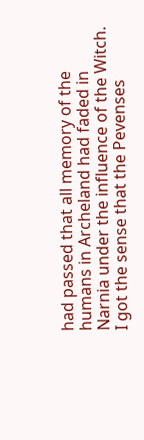had passed that all memory of the humans in Archeland had faded in Narnia under the influence of the Witch. I got the sense that the Pevenses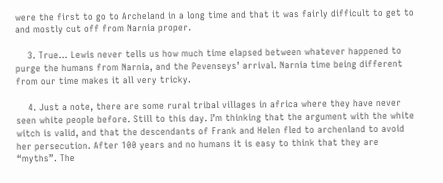were the first to go to Archeland in a long time and that it was fairly difficult to get to and mostly cut off from Narnia proper.

    3. True… Lewis never tells us how much time elapsed between whatever happened to purge the humans from Narnia, and the Pevenseys’ arrival. Narnia time being different from our time makes it all very tricky.

    4. Just a note, there are some rural tribal villages in africa where they have never seen white people before. Still to this day. I’m thinking that the argument with the white witch is valid, and that the descendants of Frank and Helen fled to archenland to avoid her persecution. After 100 years and no humans it is easy to think that they are “myths”. The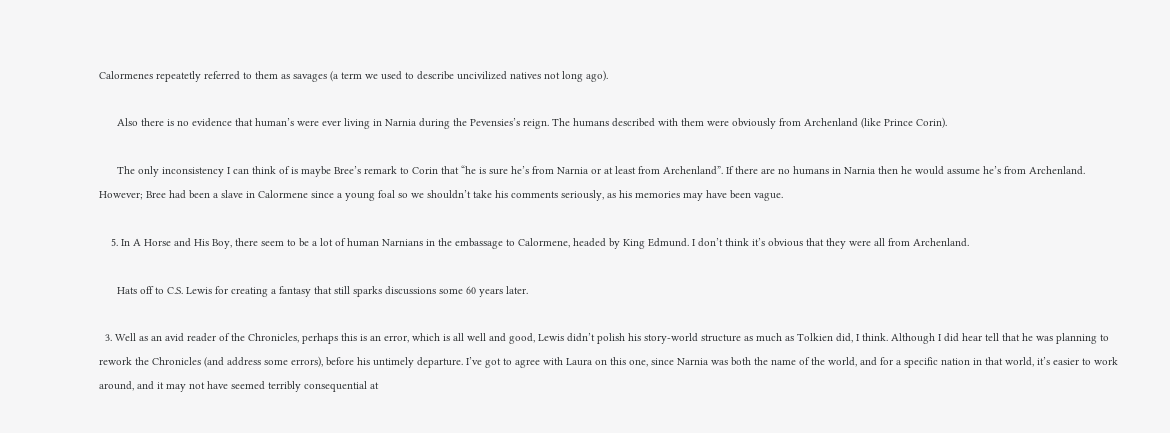Calormenes repeatetly referred to them as savages (a term we used to describe uncivilized natives not long ago).

      Also there is no evidence that human’s were ever living in Narnia during the Pevensies’s reign. The humans described with them were obviously from Archenland (like Prince Corin).

      The only inconsistency I can think of is maybe Bree’s remark to Corin that “he is sure he’s from Narnia or at least from Archenland”. If there are no humans in Narnia then he would assume he’s from Archenland. However; Bree had been a slave in Calormene since a young foal so we shouldn’t take his comments seriously, as his memories may have been vague.

    5. In A Horse and His Boy, there seem to be a lot of human Narnians in the embassage to Calormene, headed by King Edmund. I don’t think it’s obvious that they were all from Archenland.

      Hats off to C.S. Lewis for creating a fantasy that still sparks discussions some 60 years later.

  3. Well as an avid reader of the Chronicles, perhaps this is an error, which is all well and good, Lewis didn’t polish his story-world structure as much as Tolkien did, I think. Although I did hear tell that he was planning to rework the Chronicles (and address some errors), before his untimely departure. I’ve got to agree with Laura on this one, since Narnia was both the name of the world, and for a specific nation in that world, it’s easier to work around, and it may not have seemed terribly consequential at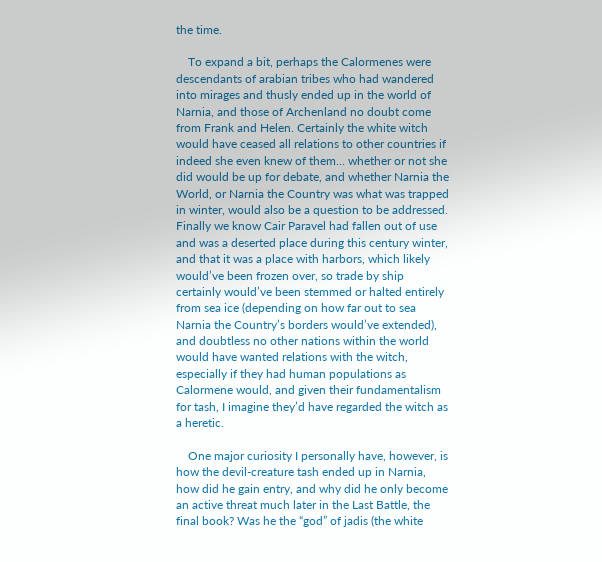the time.

    To expand a bit, perhaps the Calormenes were descendants of arabian tribes who had wandered into mirages and thusly ended up in the world of Narnia, and those of Archenland no doubt come from Frank and Helen. Certainly the white witch would have ceased all relations to other countries if indeed she even knew of them… whether or not she did would be up for debate, and whether Narnia the World, or Narnia the Country was what was trapped in winter, would also be a question to be addressed. Finally we know Cair Paravel had fallen out of use and was a deserted place during this century winter, and that it was a place with harbors, which likely would’ve been frozen over, so trade by ship certainly would’ve been stemmed or halted entirely from sea ice (depending on how far out to sea Narnia the Country’s borders would’ve extended), and doubtless no other nations within the world would have wanted relations with the witch, especially if they had human populations as Calormene would, and given their fundamentalism for tash, I imagine they’d have regarded the witch as a heretic.

    One major curiosity I personally have, however, is how the devil-creature tash ended up in Narnia, how did he gain entry, and why did he only become an active threat much later in the Last Battle, the final book? Was he the “god” of jadis (the white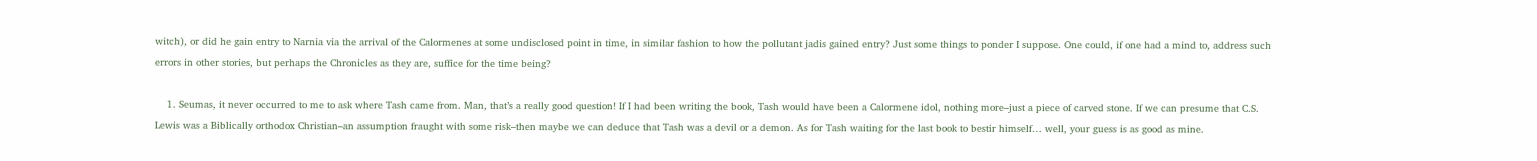witch), or did he gain entry to Narnia via the arrival of the Calormenes at some undisclosed point in time, in similar fashion to how the pollutant jadis gained entry? Just some things to ponder I suppose. One could, if one had a mind to, address such errors in other stories, but perhaps the Chronicles as they are, suffice for the time being?

    1. Seumas, it never occurred to me to ask where Tash came from. Man, that’s a really good question! If I had been writing the book, Tash would have been a Calormene idol, nothing more–just a piece of carved stone. If we can presume that C.S. Lewis was a Biblically orthodox Christian–an assumption fraught with some risk–then maybe we can deduce that Tash was a devil or a demon. As for Tash waiting for the last book to bestir himself… well, your guess is as good as mine.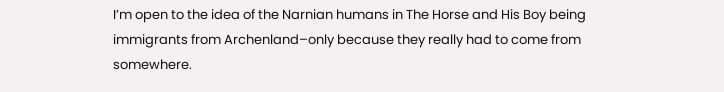I’m open to the idea of the Narnian humans in The Horse and His Boy being immigrants from Archenland–only because they really had to come from somewhere.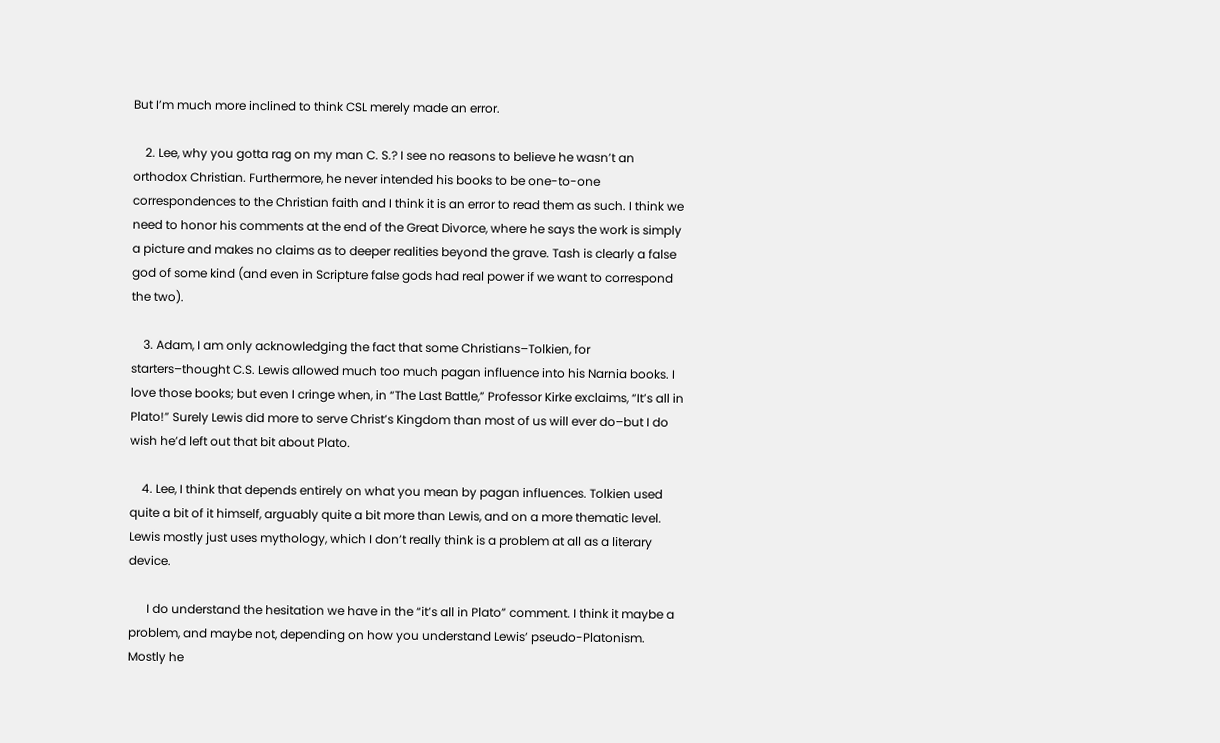But I’m much more inclined to think CSL merely made an error.

    2. Lee, why you gotta rag on my man C. S.? I see no reasons to believe he wasn’t an orthodox Christian. Furthermore, he never intended his books to be one-to-one correspondences to the Christian faith and I think it is an error to read them as such. I think we need to honor his comments at the end of the Great Divorce, where he says the work is simply a picture and makes no claims as to deeper realities beyond the grave. Tash is clearly a false god of some kind (and even in Scripture false gods had real power if we want to correspond the two).

    3. Adam, I am only acknowledging the fact that some Christians–Tolkien, for starters–thought C.S. Lewis allowed much too much pagan influence into his Narnia books. I love those books; but even I cringe when, in “The Last Battle,” Professor Kirke exclaims, “It’s all in Plato!” Surely Lewis did more to serve Christ’s Kingdom than most of us will ever do–but I do wish he’d left out that bit about Plato.

    4. Lee, I think that depends entirely on what you mean by pagan influences. Tolkien used quite a bit of it himself, arguably quite a bit more than Lewis, and on a more thematic level. Lewis mostly just uses mythology, which I don’t really think is a problem at all as a literary device.

      I do understand the hesitation we have in the “it’s all in Plato” comment. I think it maybe a problem, and maybe not, depending on how you understand Lewis’ pseudo-Platonism. Mostly he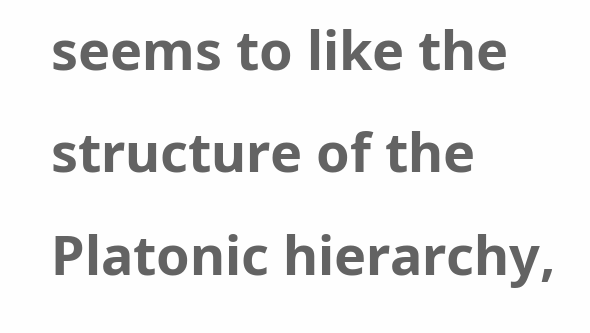seems to like the structure of the Platonic hierarchy,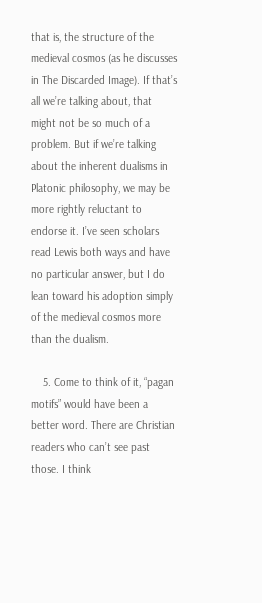that is, the structure of the medieval cosmos (as he discusses in The Discarded Image). If that’s all we’re talking about, that might not be so much of a problem. But if we’re talking about the inherent dualisms in Platonic philosophy, we may be more rightly reluctant to endorse it. I’ve seen scholars read Lewis both ways and have no particular answer, but I do lean toward his adoption simply of the medieval cosmos more than the dualism.

    5. Come to think of it, “pagan motifs” would have been a better word. There are Christian readers who can’t see past those. I think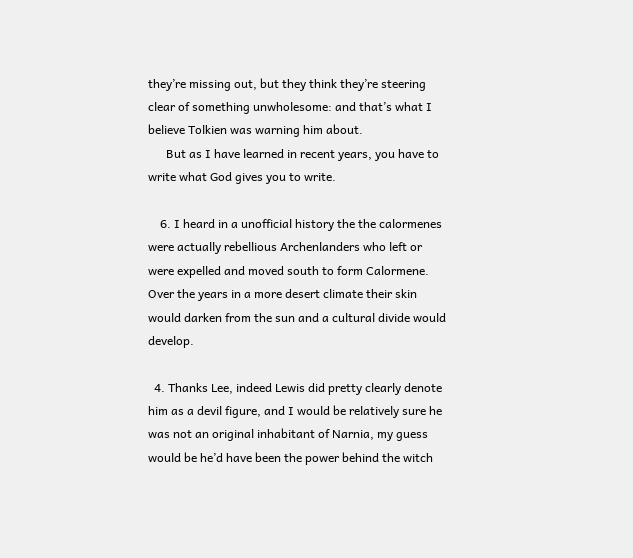they’re missing out, but they think they’re steering clear of something unwholesome: and that’s what I believe Tolkien was warning him about.
      But as I have learned in recent years, you have to write what God gives you to write.

    6. I heard in a unofficial history the the calormenes were actually rebellious Archenlanders who left or were expelled and moved south to form Calormene. Over the years in a more desert climate their skin would darken from the sun and a cultural divide would develop.

  4. Thanks Lee, indeed Lewis did pretty clearly denote him as a devil figure, and I would be relatively sure he was not an original inhabitant of Narnia, my guess would be he’d have been the power behind the witch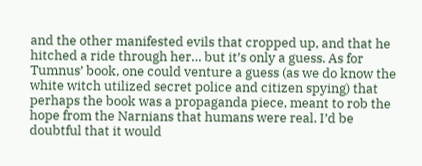and the other manifested evils that cropped up, and that he hitched a ride through her… but it’s only a guess. As for Tumnus’ book, one could venture a guess (as we do know the white witch utilized secret police and citizen spying) that perhaps the book was a propaganda piece, meant to rob the hope from the Narnians that humans were real. I’d be doubtful that it would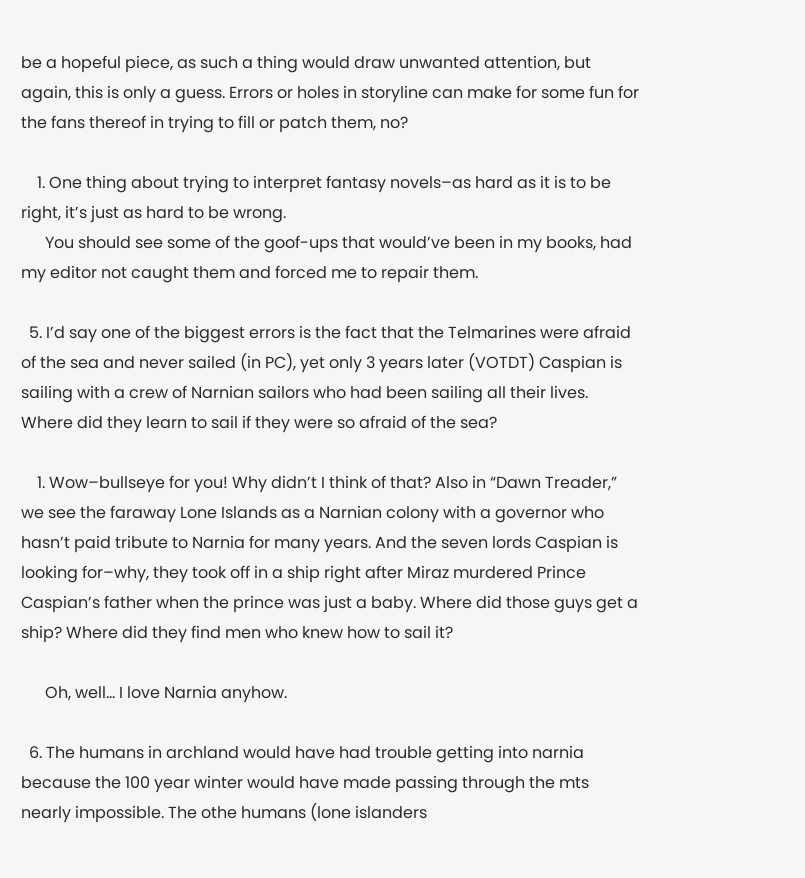be a hopeful piece, as such a thing would draw unwanted attention, but again, this is only a guess. Errors or holes in storyline can make for some fun for the fans thereof in trying to fill or patch them, no?

    1. One thing about trying to interpret fantasy novels–as hard as it is to be right, it’s just as hard to be wrong.
      You should see some of the goof-ups that would’ve been in my books, had my editor not caught them and forced me to repair them.

  5. I’d say one of the biggest errors is the fact that the Telmarines were afraid of the sea and never sailed (in PC), yet only 3 years later (VOTDT) Caspian is sailing with a crew of Narnian sailors who had been sailing all their lives. Where did they learn to sail if they were so afraid of the sea?

    1. Wow–bullseye for you! Why didn’t I think of that? Also in “Dawn Treader,” we see the faraway Lone Islands as a Narnian colony with a governor who hasn’t paid tribute to Narnia for many years. And the seven lords Caspian is looking for–why, they took off in a ship right after Miraz murdered Prince Caspian’s father when the prince was just a baby. Where did those guys get a ship? Where did they find men who knew how to sail it?

      Oh, well… I love Narnia anyhow.

  6. The humans in archland would have had trouble getting into narnia because the 100 year winter would have made passing through the mts nearly impossible. The othe humans (lone islanders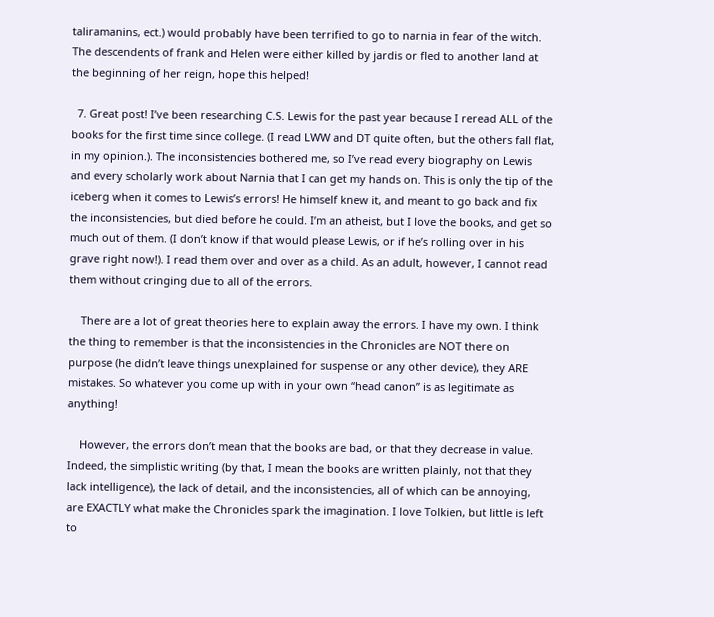taliramanins, ect.) would probably have been terrified to go to narnia in fear of the witch. The descendents of frank and Helen were either killed by jardis or fled to another land at the beginning of her reign, hope this helped!

  7. Great post! I’ve been researching C.S. Lewis for the past year because I reread ALL of the books for the first time since college. (I read LWW and DT quite often, but the others fall flat, in my opinion.). The inconsistencies bothered me, so I’ve read every biography on Lewis and every scholarly work about Narnia that I can get my hands on. This is only the tip of the iceberg when it comes to Lewis’s errors! He himself knew it, and meant to go back and fix the inconsistencies, but died before he could. I’m an atheist, but I love the books, and get so much out of them. (I don’t know if that would please Lewis, or if he’s rolling over in his grave right now!). I read them over and over as a child. As an adult, however, I cannot read them without cringing due to all of the errors.

    There are a lot of great theories here to explain away the errors. I have my own. I think the thing to remember is that the inconsistencies in the Chronicles are NOT there on purpose (he didn’t leave things unexplained for suspense or any other device), they ARE mistakes. So whatever you come up with in your own “head canon” is as legitimate as anything!

    However, the errors don’t mean that the books are bad, or that they decrease in value. Indeed, the simplistic writing (by that, I mean the books are written plainly, not that they lack intelligence), the lack of detail, and the inconsistencies, all of which can be annoying, are EXACTLY what make the Chronicles spark the imagination. I love Tolkien, but little is left to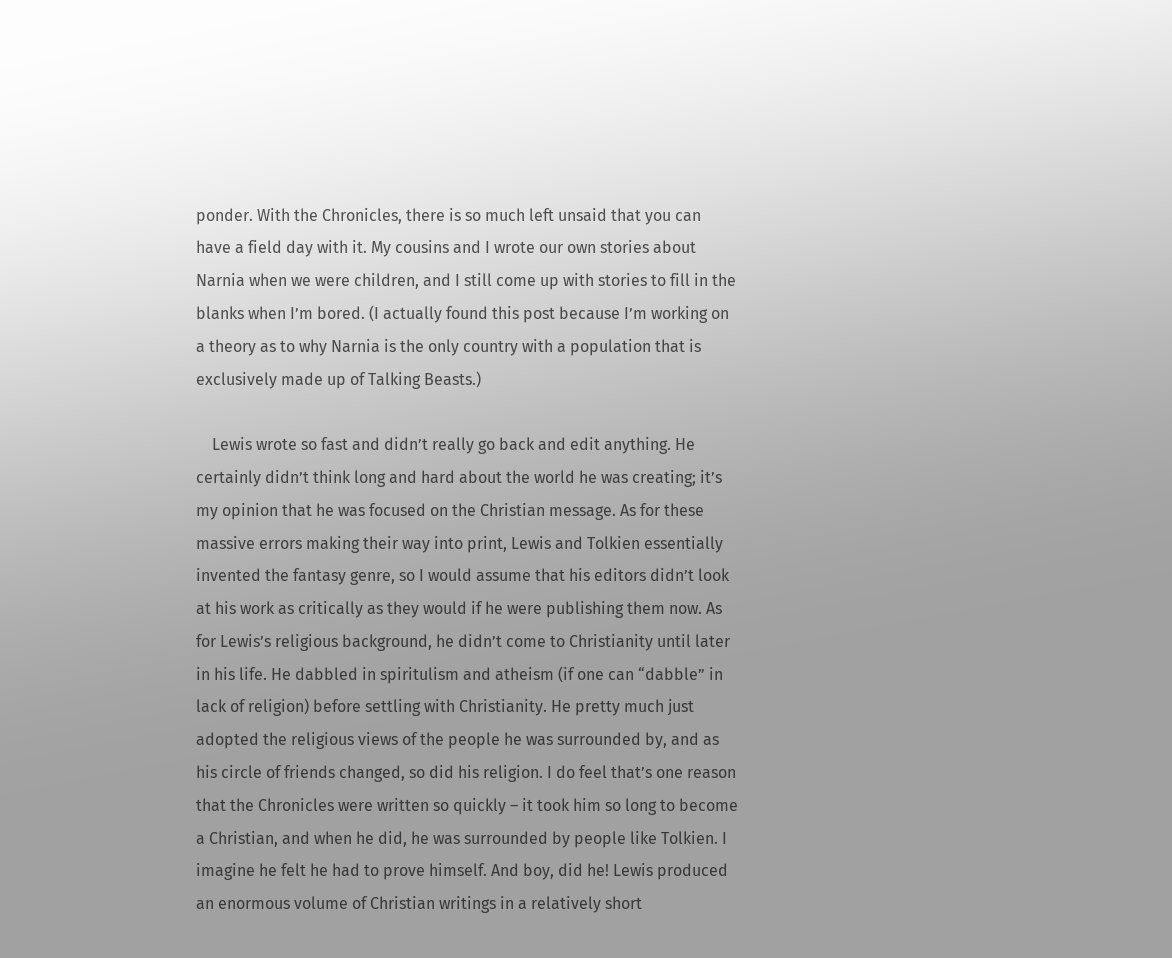ponder. With the Chronicles, there is so much left unsaid that you can have a field day with it. My cousins and I wrote our own stories about Narnia when we were children, and I still come up with stories to fill in the blanks when I’m bored. (I actually found this post because I’m working on a theory as to why Narnia is the only country with a population that is exclusively made up of Talking Beasts.)

    Lewis wrote so fast and didn’t really go back and edit anything. He certainly didn’t think long and hard about the world he was creating; it’s my opinion that he was focused on the Christian message. As for these massive errors making their way into print, Lewis and Tolkien essentially invented the fantasy genre, so I would assume that his editors didn’t look at his work as critically as they would if he were publishing them now. As for Lewis’s religious background, he didn’t come to Christianity until later in his life. He dabbled in spiritulism and atheism (if one can “dabble” in lack of religion) before settling with Christianity. He pretty much just adopted the religious views of the people he was surrounded by, and as his circle of friends changed, so did his religion. I do feel that’s one reason that the Chronicles were written so quickly – it took him so long to become a Christian, and when he did, he was surrounded by people like Tolkien. I imagine he felt he had to prove himself. And boy, did he! Lewis produced an enormous volume of Christian writings in a relatively short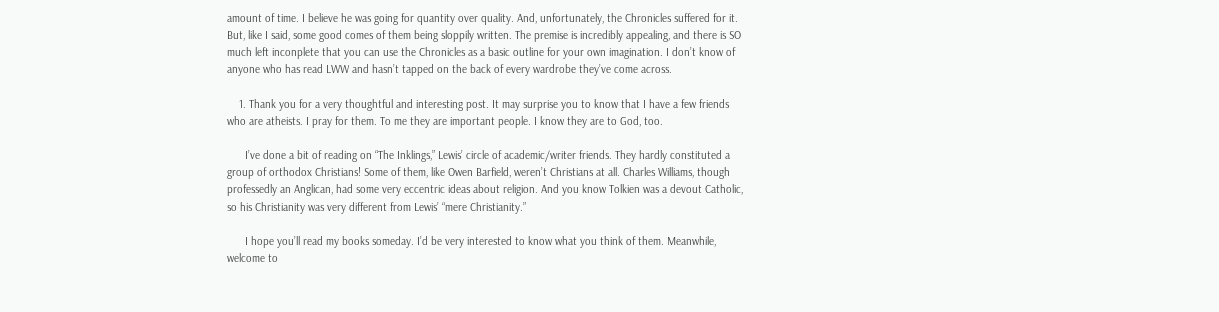amount of time. I believe he was going for quantity over quality. And, unfortunately, the Chronicles suffered for it. But, like I said, some good comes of them being sloppily written. The premise is incredibly appealing, and there is SO much left inconplete that you can use the Chronicles as a basic outline for your own imagination. I don’t know of anyone who has read LWW and hasn’t tapped on the back of every wardrobe they’ve come across.

    1. Thank you for a very thoughtful and interesting post. It may surprise you to know that I have a few friends who are atheists. I pray for them. To me they are important people. I know they are to God, too.

      I’ve done a bit of reading on “The Inklings,” Lewis’ circle of academic/writer friends. They hardly constituted a group of orthodox Christians! Some of them, like Owen Barfield, weren’t Christians at all. Charles Williams, though professedly an Anglican, had some very eccentric ideas about religion. And you know Tolkien was a devout Catholic, so his Christianity was very different from Lewis’ “mere Christianity.”

      I hope you’ll read my books someday. I’d be very interested to know what you think of them. Meanwhile, welcome to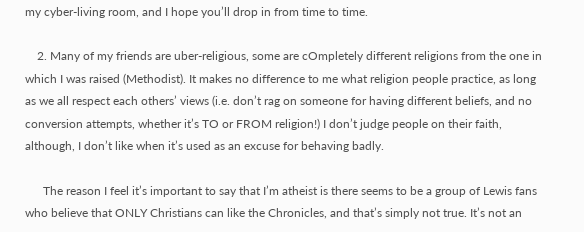my cyber-living room, and I hope you’ll drop in from time to time.

    2. Many of my friends are uber-religious, some are cOmpletely different religions from the one in which I was raised (Methodist). It makes no difference to me what religion people practice, as long as we all respect each others’ views (i.e. don’t rag on someone for having different beliefs, and no conversion attempts, whether it’s TO or FROM religion!) I don’t judge people on their faith, although, I don’t like when it’s used as an excuse for behaving badly.

      The reason I feel it’s important to say that I’m atheist is there seems to be a group of Lewis fans who believe that ONLY Christians can like the Chronicles, and that’s simply not true. It’s not an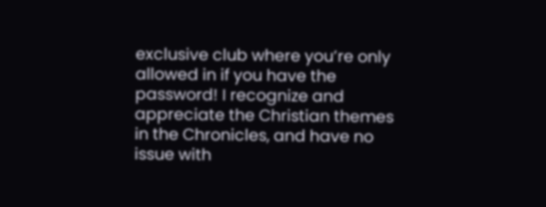exclusive club where you’re only allowed in if you have the password! I recognize and appreciate the Christian themes in the Chronicles, and have no issue with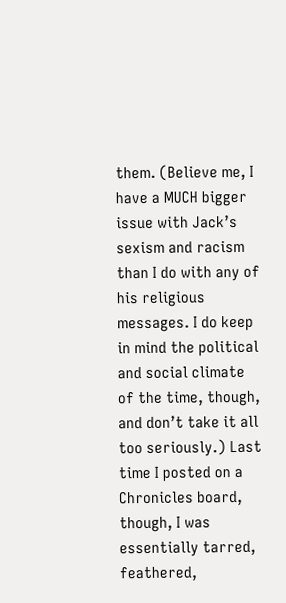them. (Believe me, I have a MUCH bigger issue with Jack’s sexism and racism than I do with any of his religious messages. I do keep in mind the political and social climate of the time, though, and don’t take it all too seriously.) Last time I posted on a Chronicles board, though, I was essentially tarred, feathered,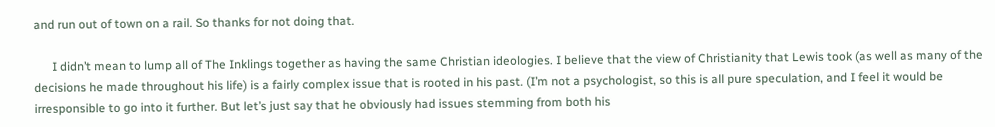and run out of town on a rail. So thanks for not doing that.

      I didn’t mean to lump all of The Inklings together as having the same Christian ideologies. I believe that the view of Christianity that Lewis took (as well as many of the decisions he made throughout his life) is a fairly complex issue that is rooted in his past. (I’m not a psychologist, so this is all pure speculation, and I feel it would be irresponsible to go into it further. But let’s just say that he obviously had issues stemming from both his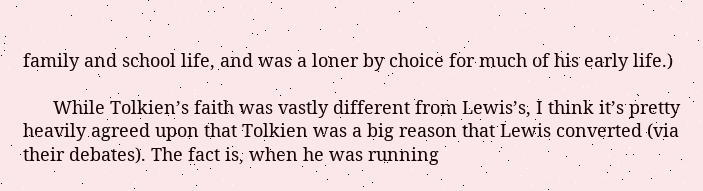family and school life, and was a loner by choice for much of his early life.)

      While Tolkien’s faith was vastly different from Lewis’s, I think it’s pretty heavily agreed upon that Tolkien was a big reason that Lewis converted (via their debates). The fact is, when he was running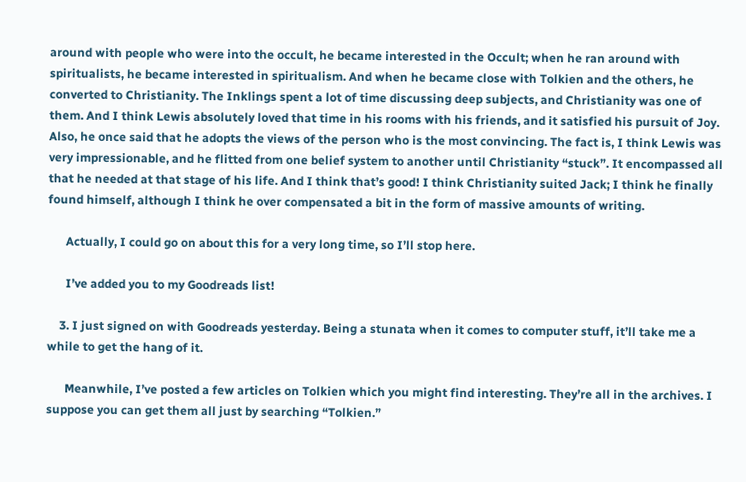around with people who were into the occult, he became interested in the Occult; when he ran around with spiritualists, he became interested in spiritualism. And when he became close with Tolkien and the others, he converted to Christianity. The Inklings spent a lot of time discussing deep subjects, and Christianity was one of them. And I think Lewis absolutely loved that time in his rooms with his friends, and it satisfied his pursuit of Joy. Also, he once said that he adopts the views of the person who is the most convincing. The fact is, I think Lewis was very impressionable, and he flitted from one belief system to another until Christianity “stuck”. It encompassed all that he needed at that stage of his life. And I think that’s good! I think Christianity suited Jack; I think he finally found himself, although I think he over compensated a bit in the form of massive amounts of writing.

      Actually, I could go on about this for a very long time, so I’ll stop here.

      I’ve added you to my Goodreads list!

    3. I just signed on with Goodreads yesterday. Being a stunata when it comes to computer stuff, it’ll take me a while to get the hang of it.

      Meanwhile, I’ve posted a few articles on Tolkien which you might find interesting. They’re all in the archives. I suppose you can get them all just by searching “Tolkien.”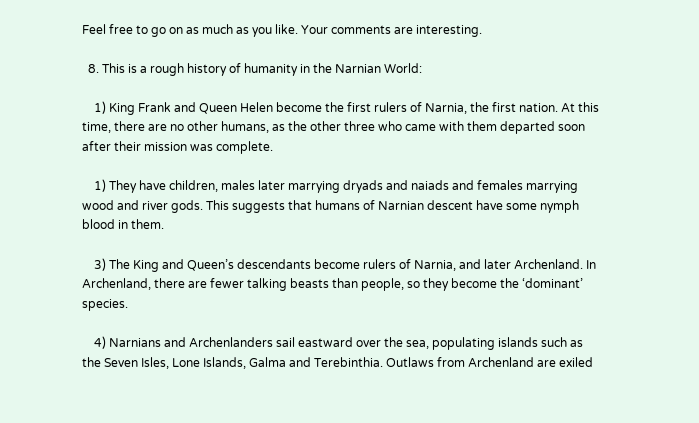Feel free to go on as much as you like. Your comments are interesting.

  8. This is a rough history of humanity in the Narnian World:

    1) King Frank and Queen Helen become the first rulers of Narnia, the first nation. At this time, there are no other humans, as the other three who came with them departed soon after their mission was complete.

    1) They have children, males later marrying dryads and naiads and females marrying wood and river gods. This suggests that humans of Narnian descent have some nymph blood in them.

    3) The King and Queen’s descendants become rulers of Narnia, and later Archenland. In Archenland, there are fewer talking beasts than people, so they become the ‘dominant’ species.

    4) Narnians and Archenlanders sail eastward over the sea, populating islands such as the Seven Isles, Lone Islands, Galma and Terebinthia. Outlaws from Archenland are exiled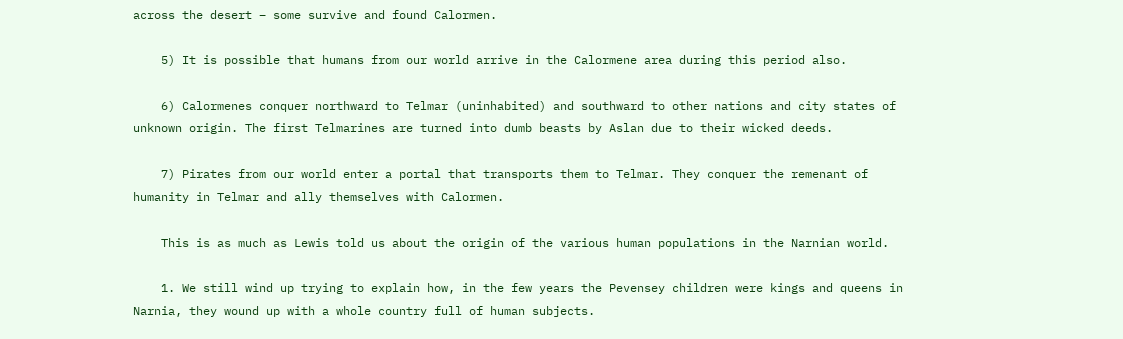across the desert – some survive and found Calormen.

    5) It is possible that humans from our world arrive in the Calormene area during this period also.

    6) Calormenes conquer northward to Telmar (uninhabited) and southward to other nations and city states of unknown origin. The first Telmarines are turned into dumb beasts by Aslan due to their wicked deeds.

    7) Pirates from our world enter a portal that transports them to Telmar. They conquer the remenant of humanity in Telmar and ally themselves with Calormen.

    This is as much as Lewis told us about the origin of the various human populations in the Narnian world.

    1. We still wind up trying to explain how, in the few years the Pevensey children were kings and queens in Narnia, they wound up with a whole country full of human subjects.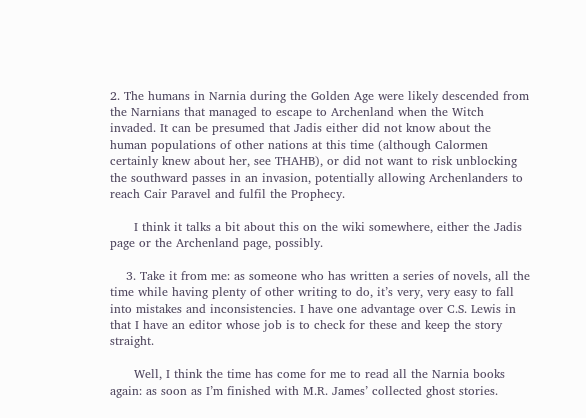2. The humans in Narnia during the Golden Age were likely descended from the Narnians that managed to escape to Archenland when the Witch invaded. It can be presumed that Jadis either did not know about the human populations of other nations at this time (although Calormen certainly knew about her, see THAHB), or did not want to risk unblocking the southward passes in an invasion, potentially allowing Archenlanders to reach Cair Paravel and fulfil the Prophecy.

      I think it talks a bit about this on the wiki somewhere, either the Jadis page or the Archenland page, possibly.

    3. Take it from me: as someone who has written a series of novels, all the time while having plenty of other writing to do, it’s very, very easy to fall into mistakes and inconsistencies. I have one advantage over C.S. Lewis in that I have an editor whose job is to check for these and keep the story straight.

      Well, I think the time has come for me to read all the Narnia books again: as soon as I’m finished with M.R. James’ collected ghost stories.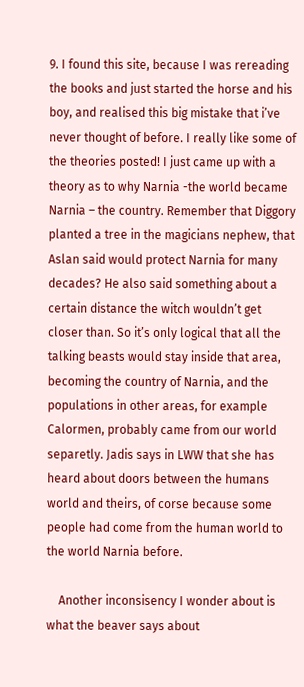9. I found this site, because I was rereading the books and just started the horse and his boy, and realised this big mistake that i’ve never thought of before. I really like some of the theories posted! I just came up with a theory as to why Narnia -the world became Narnia – the country. Remember that Diggory planted a tree in the magicians nephew, that Aslan said would protect Narnia for many decades? He also said something about a certain distance the witch wouldn’t get closer than. So it’s only logical that all the talking beasts would stay inside that area, becoming the country of Narnia, and the populations in other areas, for example Calormen, probably came from our world separetly. Jadis says in LWW that she has heard about doors between the humans world and theirs, of corse because some people had come from the human world to the world Narnia before.

    Another inconsisency I wonder about is what the beaver says about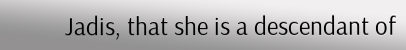Jadis, that she is a descendant of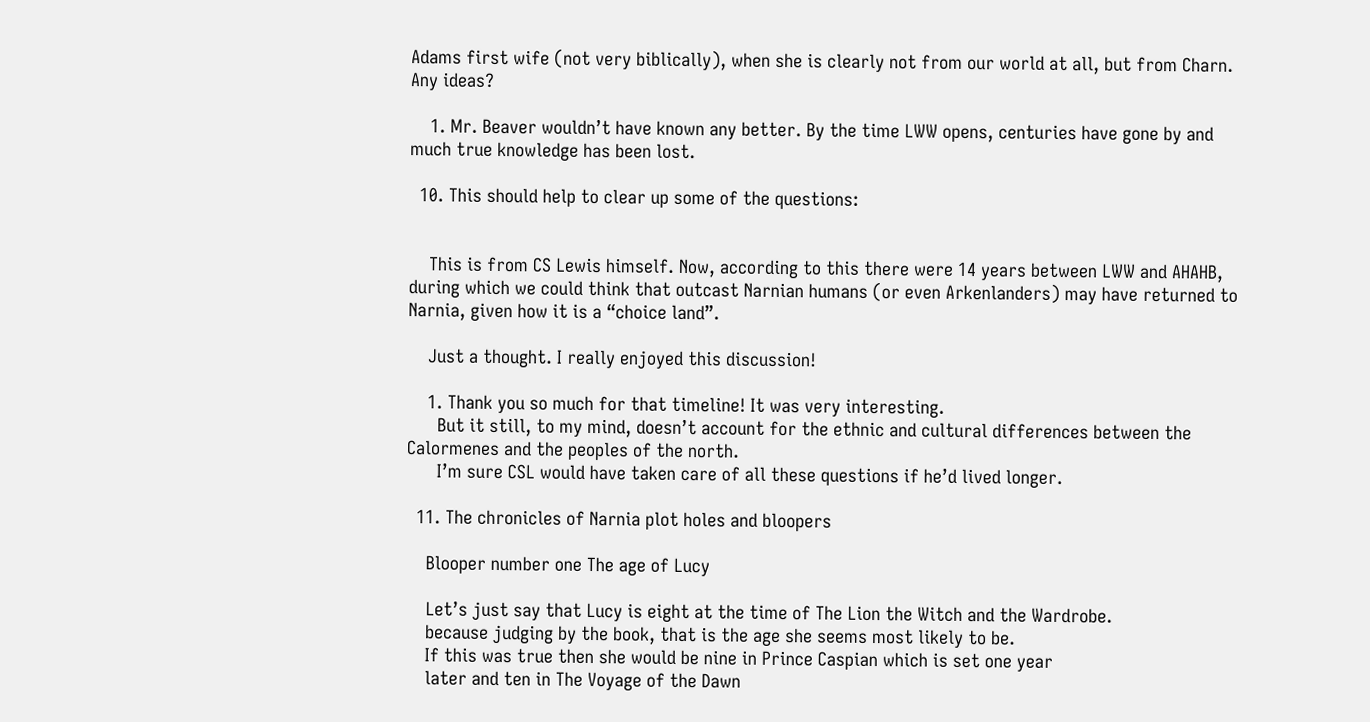Adams first wife (not very biblically), when she is clearly not from our world at all, but from Charn. Any ideas?

    1. Mr. Beaver wouldn’t have known any better. By the time LWW opens, centuries have gone by and much true knowledge has been lost.

  10. This should help to clear up some of the questions:


    This is from CS Lewis himself. Now, according to this there were 14 years between LWW and AHAHB, during which we could think that outcast Narnian humans (or even Arkenlanders) may have returned to Narnia, given how it is a “choice land”.

    Just a thought. I really enjoyed this discussion!

    1. Thank you so much for that timeline! It was very interesting.
      But it still, to my mind, doesn’t account for the ethnic and cultural differences between the Calormenes and the peoples of the north.
      I’m sure CSL would have taken care of all these questions if he’d lived longer.

  11. The chronicles of Narnia plot holes and bloopers

    Blooper number one The age of Lucy

    Let’s just say that Lucy is eight at the time of The Lion the Witch and the Wardrobe.
    because judging by the book, that is the age she seems most likely to be.
    If this was true then she would be nine in Prince Caspian which is set one year
    later and ten in The Voyage of the Dawn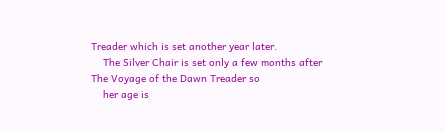Treader which is set another year later.
    The Silver Chair is set only a few months after The Voyage of the Dawn Treader so
    her age is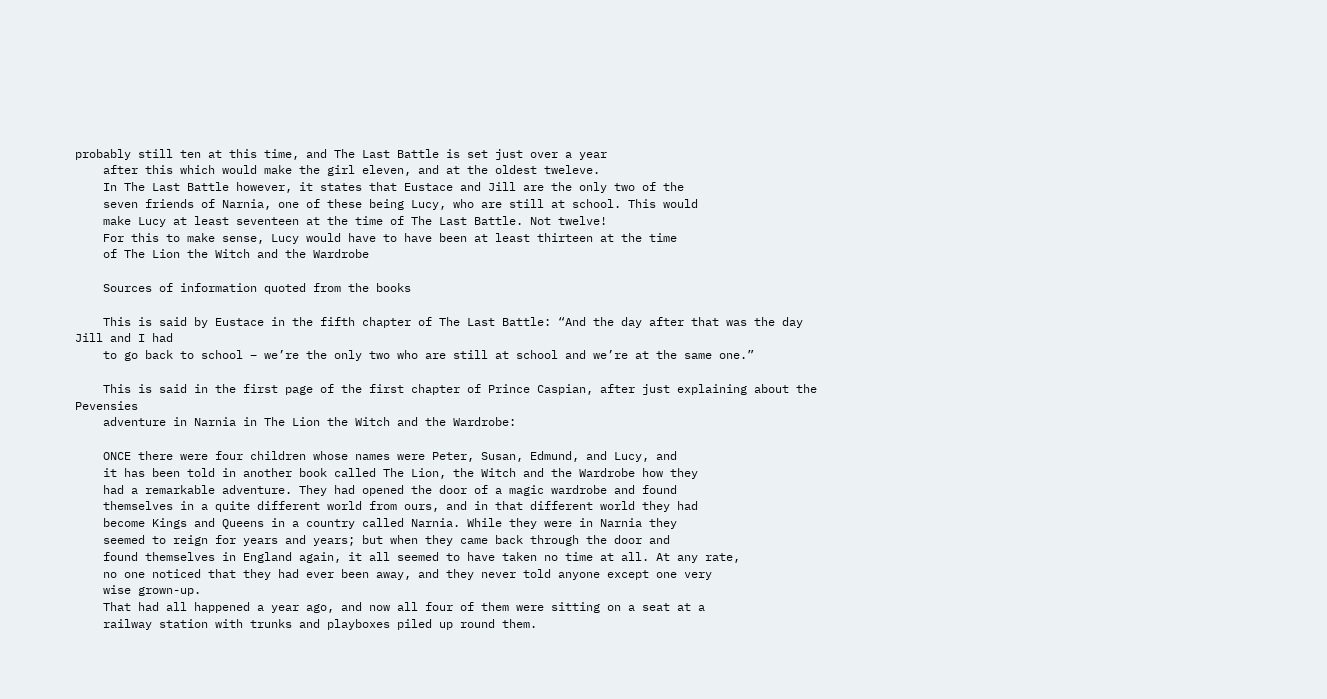probably still ten at this time, and The Last Battle is set just over a year
    after this which would make the girl eleven, and at the oldest tweleve.
    In The Last Battle however, it states that Eustace and Jill are the only two of the
    seven friends of Narnia, one of these being Lucy, who are still at school. This would
    make Lucy at least seventeen at the time of The Last Battle. Not twelve!
    For this to make sense, Lucy would have to have been at least thirteen at the time
    of The Lion the Witch and the Wardrobe

    Sources of information quoted from the books

    This is said by Eustace in the fifth chapter of The Last Battle: “And the day after that was the day Jill and I had
    to go back to school – we’re the only two who are still at school and we’re at the same one.”

    This is said in the first page of the first chapter of Prince Caspian, after just explaining about the Pevensies
    adventure in Narnia in The Lion the Witch and the Wardrobe:

    ONCE there were four children whose names were Peter, Susan, Edmund, and Lucy, and
    it has been told in another book called The Lion, the Witch and the Wardrobe how they
    had a remarkable adventure. They had opened the door of a magic wardrobe and found
    themselves in a quite different world from ours, and in that different world they had
    become Kings and Queens in a country called Narnia. While they were in Narnia they
    seemed to reign for years and years; but when they came back through the door and
    found themselves in England again, it all seemed to have taken no time at all. At any rate,
    no one noticed that they had ever been away, and they never told anyone except one very
    wise grown-up.
    That had all happened a year ago, and now all four of them were sitting on a seat at a
    railway station with trunks and playboxes piled up round them.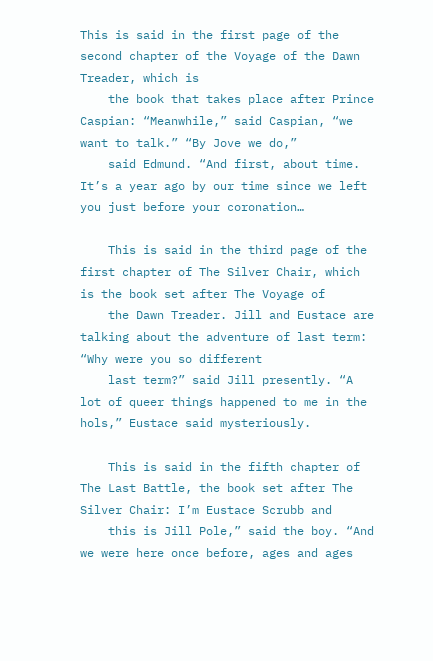This is said in the first page of the second chapter of the Voyage of the Dawn Treader, which is
    the book that takes place after Prince Caspian: “Meanwhile,” said Caspian, “we want to talk.” “By Jove we do,”
    said Edmund. “And first, about time. It’s a year ago by our time since we left you just before your coronation…

    This is said in the third page of the first chapter of The Silver Chair, which is the book set after The Voyage of
    the Dawn Treader. Jill and Eustace are talking about the adventure of last term: “Why were you so different
    last term?” said Jill presently. “A lot of queer things happened to me in the hols,” Eustace said mysteriously.

    This is said in the fifth chapter of The Last Battle, the book set after The Silver Chair: I’m Eustace Scrubb and
    this is Jill Pole,” said the boy. “And we were here once before, ages and ages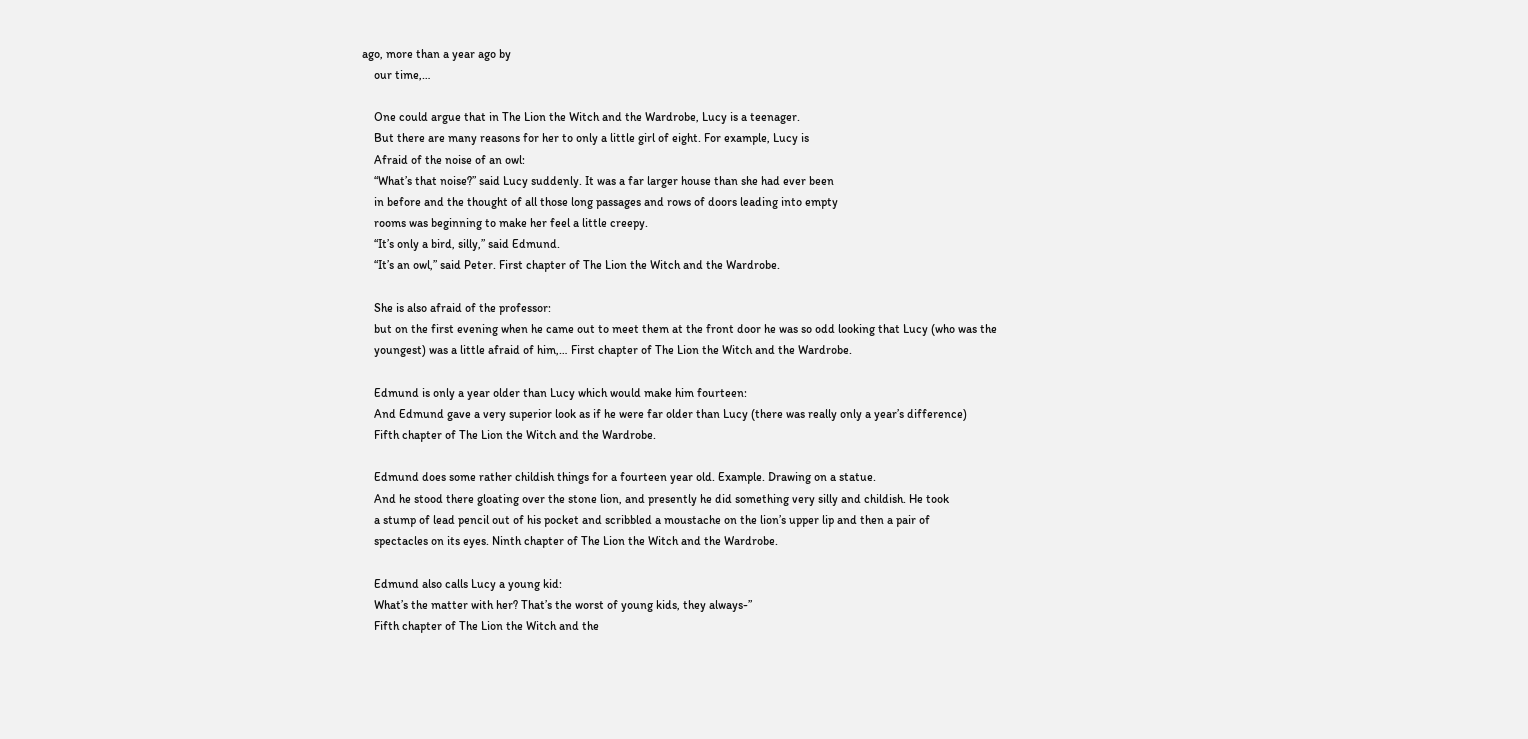ago, more than a year ago by
    our time,…

    One could argue that in The Lion the Witch and the Wardrobe, Lucy is a teenager.
    But there are many reasons for her to only a little girl of eight. For example, Lucy is
    Afraid of the noise of an owl:
    “What’s that noise?” said Lucy suddenly. It was a far larger house than she had ever been
    in before and the thought of all those long passages and rows of doors leading into empty
    rooms was beginning to make her feel a little creepy.
    “It’s only a bird, silly,” said Edmund.
    “It’s an owl,” said Peter. First chapter of The Lion the Witch and the Wardrobe.

    She is also afraid of the professor:
    but on the first evening when he came out to meet them at the front door he was so odd looking that Lucy (who was the
    youngest) was a little afraid of him,… First chapter of The Lion the Witch and the Wardrobe.

    Edmund is only a year older than Lucy which would make him fourteen:
    And Edmund gave a very superior look as if he were far older than Lucy (there was really only a year’s difference)
    Fifth chapter of The Lion the Witch and the Wardrobe.

    Edmund does some rather childish things for a fourteen year old. Example. Drawing on a statue.
    And he stood there gloating over the stone lion, and presently he did something very silly and childish. He took
    a stump of lead pencil out of his pocket and scribbled a moustache on the lion’s upper lip and then a pair of
    spectacles on its eyes. Ninth chapter of The Lion the Witch and the Wardrobe.

    Edmund also calls Lucy a young kid:
    What’s the matter with her? That’s the worst of young kids, they always-”
    Fifth chapter of The Lion the Witch and the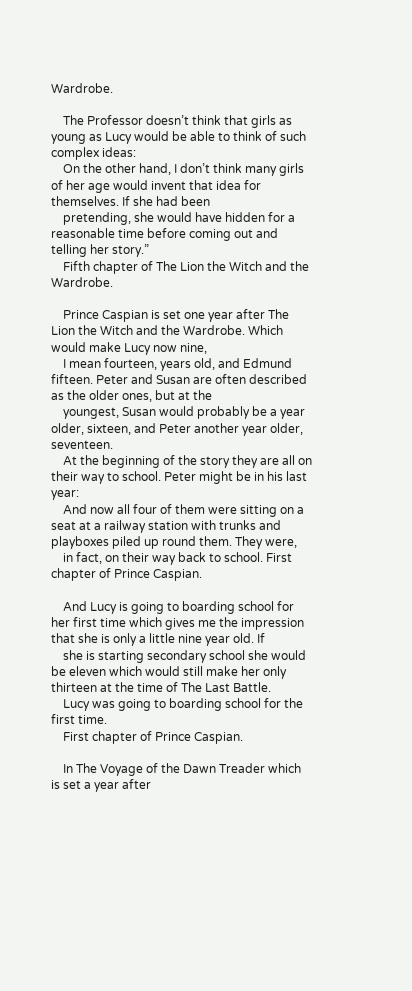Wardrobe.

    The Professor doesn’t think that girls as young as Lucy would be able to think of such complex ideas:
    On the other hand, I don’t think many girls of her age would invent that idea for themselves. If she had been
    pretending, she would have hidden for a reasonable time before coming out and telling her story.”
    Fifth chapter of The Lion the Witch and the Wardrobe.

    Prince Caspian is set one year after The Lion the Witch and the Wardrobe. Which would make Lucy now nine,
    I mean fourteen, years old, and Edmund fifteen. Peter and Susan are often described as the older ones, but at the
    youngest, Susan would probably be a year older, sixteen, and Peter another year older, seventeen.
    At the beginning of the story they are all on their way to school. Peter might be in his last year:
    And now all four of them were sitting on a seat at a railway station with trunks and playboxes piled up round them. They were,
    in fact, on their way back to school. First chapter of Prince Caspian.

    And Lucy is going to boarding school for her first time which gives me the impression that she is only a little nine year old. If
    she is starting secondary school she would be eleven which would still make her only thirteen at the time of The Last Battle.
    Lucy was going to boarding school for the first time.
    First chapter of Prince Caspian.

    In The Voyage of the Dawn Treader which is set a year after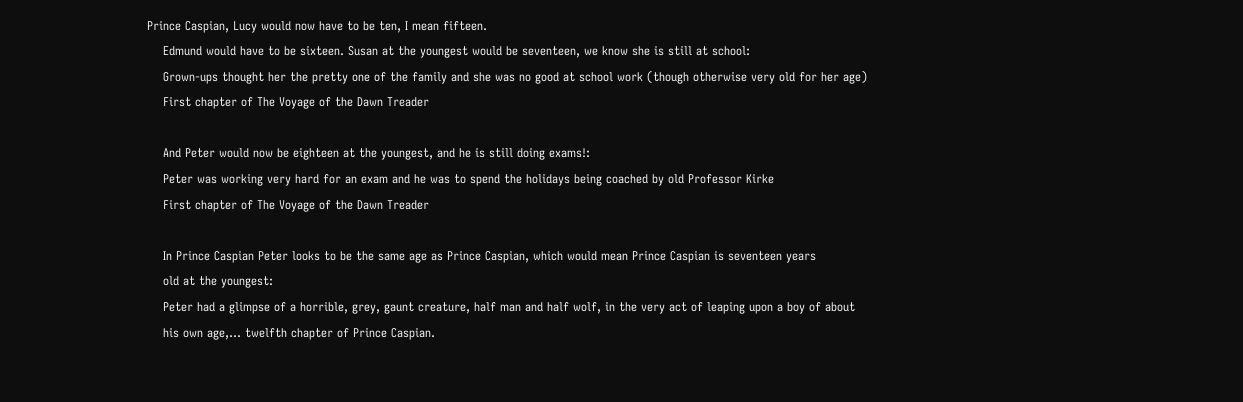Prince Caspian, Lucy would now have to be ten, I mean fifteen.
    Edmund would have to be sixteen. Susan at the youngest would be seventeen, we know she is still at school:
    Grown-ups thought her the pretty one of the family and she was no good at school work (though otherwise very old for her age)
    First chapter of The Voyage of the Dawn Treader

    And Peter would now be eighteen at the youngest, and he is still doing exams!:
    Peter was working very hard for an exam and he was to spend the holidays being coached by old Professor Kirke
    First chapter of The Voyage of the Dawn Treader

    In Prince Caspian Peter looks to be the same age as Prince Caspian, which would mean Prince Caspian is seventeen years
    old at the youngest:
    Peter had a glimpse of a horrible, grey, gaunt creature, half man and half wolf, in the very act of leaping upon a boy of about
    his own age,… twelfth chapter of Prince Caspian.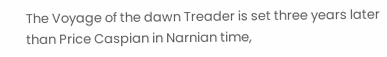The Voyage of the dawn Treader is set three years later than Price Caspian in Narnian time,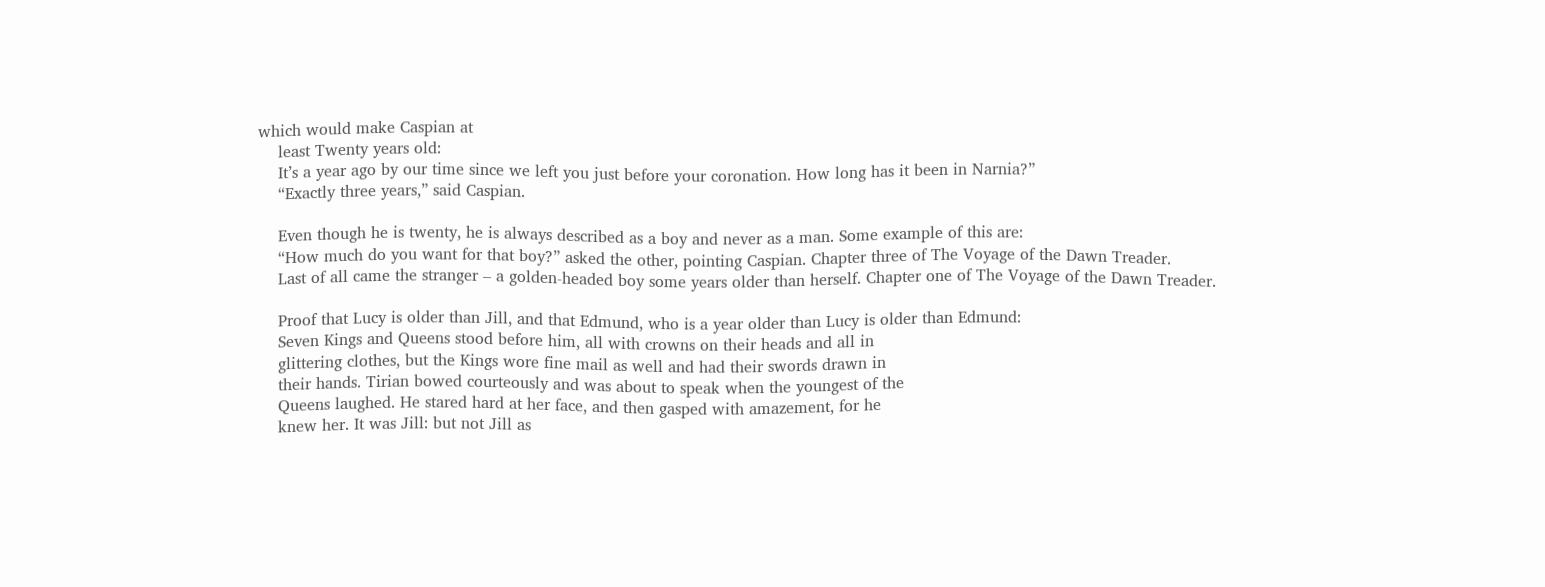which would make Caspian at
    least Twenty years old:
    It’s a year ago by our time since we left you just before your coronation. How long has it been in Narnia?”
    “Exactly three years,” said Caspian.

    Even though he is twenty, he is always described as a boy and never as a man. Some example of this are:
    “How much do you want for that boy?” asked the other, pointing Caspian. Chapter three of The Voyage of the Dawn Treader.
    Last of all came the stranger – a golden-headed boy some years older than herself. Chapter one of The Voyage of the Dawn Treader.

    Proof that Lucy is older than Jill, and that Edmund, who is a year older than Lucy is older than Edmund:
    Seven Kings and Queens stood before him, all with crowns on their heads and all in
    glittering clothes, but the Kings wore fine mail as well and had their swords drawn in
    their hands. Tirian bowed courteously and was about to speak when the youngest of the
    Queens laughed. He stared hard at her face, and then gasped with amazement, for he
    knew her. It was Jill: but not Jill as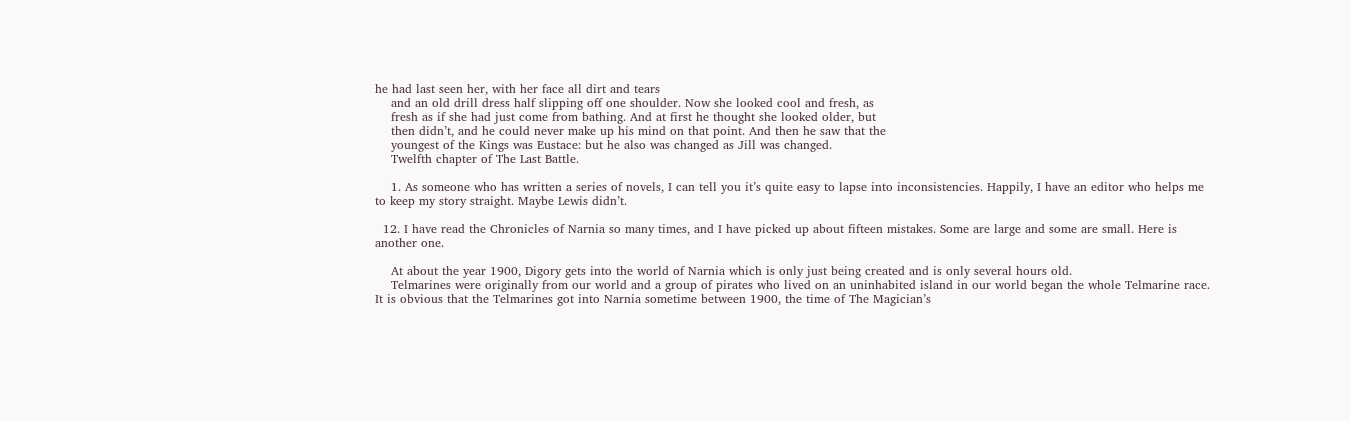he had last seen her, with her face all dirt and tears
    and an old drill dress half slipping off one shoulder. Now she looked cool and fresh, as
    fresh as if she had just come from bathing. And at first he thought she looked older, but
    then didn’t, and he could never make up his mind on that point. And then he saw that the
    youngest of the Kings was Eustace: but he also was changed as Jill was changed.
    Twelfth chapter of The Last Battle.

    1. As someone who has written a series of novels, I can tell you it’s quite easy to lapse into inconsistencies. Happily, I have an editor who helps me to keep my story straight. Maybe Lewis didn’t.

  12. I have read the Chronicles of Narnia so many times, and I have picked up about fifteen mistakes. Some are large and some are small. Here is another one.

    At about the year 1900, Digory gets into the world of Narnia which is only just being created and is only several hours old.
    Telmarines were originally from our world and a group of pirates who lived on an uninhabited island in our world began the whole Telmarine race. It is obvious that the Telmarines got into Narnia sometime between 1900, the time of The Magician’s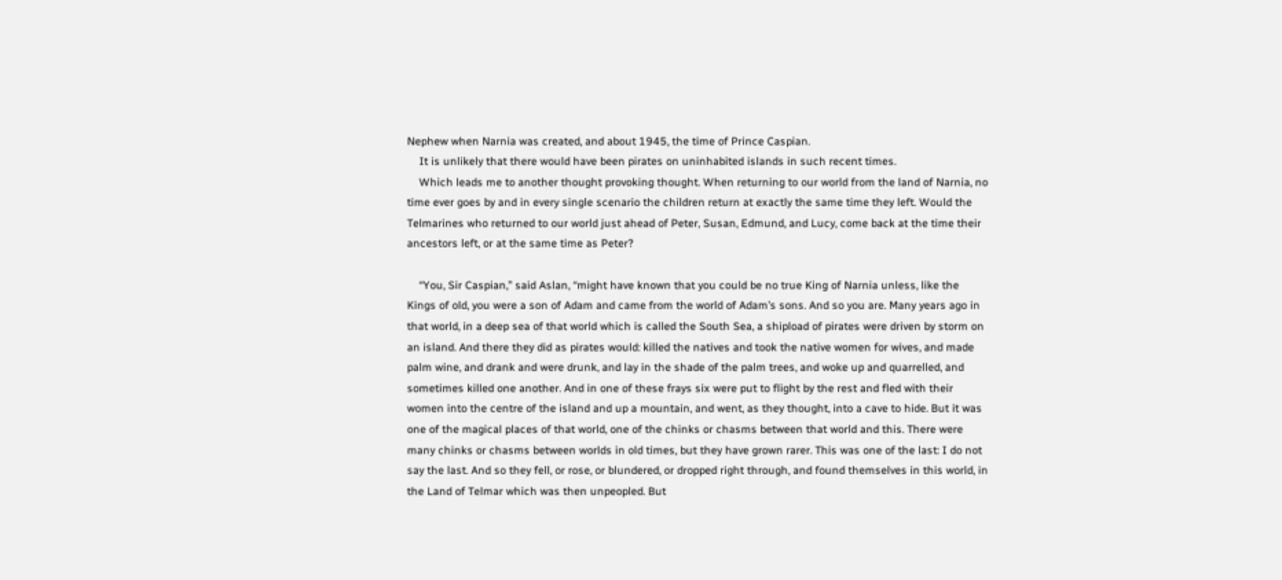Nephew when Narnia was created, and about 1945, the time of Prince Caspian.
    It is unlikely that there would have been pirates on uninhabited islands in such recent times.
    Which leads me to another thought provoking thought. When returning to our world from the land of Narnia, no time ever goes by and in every single scenario the children return at exactly the same time they left. Would the Telmarines who returned to our world just ahead of Peter, Susan, Edmund, and Lucy, come back at the time their ancestors left, or at the same time as Peter?

    “You, Sir Caspian,” said Aslan, “might have known that you could be no true King of Narnia unless, like the Kings of old, you were a son of Adam and came from the world of Adam’s sons. And so you are. Many years ago in that world, in a deep sea of that world which is called the South Sea, a shipload of pirates were driven by storm on an island. And there they did as pirates would: killed the natives and took the native women for wives, and made palm wine, and drank and were drunk, and lay in the shade of the palm trees, and woke up and quarrelled, and sometimes killed one another. And in one of these frays six were put to flight by the rest and fled with their women into the centre of the island and up a mountain, and went, as they thought, into a cave to hide. But it was one of the magical places of that world, one of the chinks or chasms between that world and this. There were many chinks or chasms between worlds in old times, but they have grown rarer. This was one of the last: I do not say the last. And so they fell, or rose, or blundered, or dropped right through, and found themselves in this world, in the Land of Telmar which was then unpeopled. But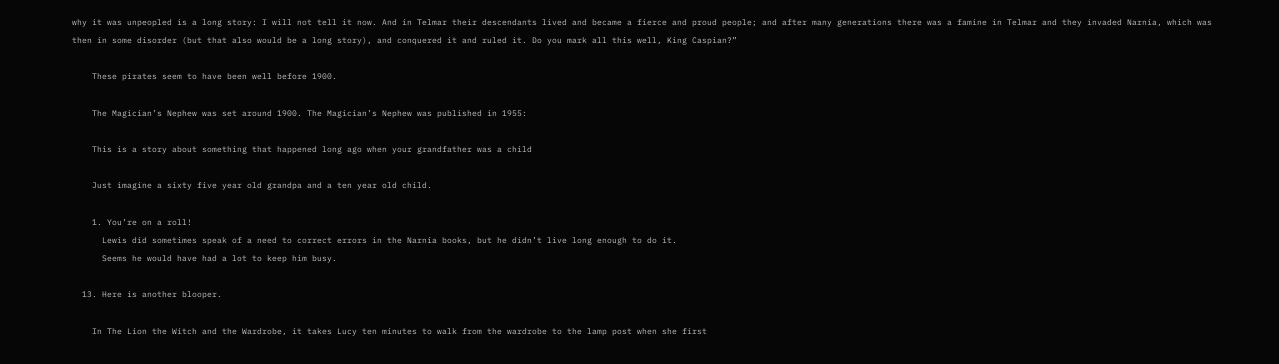why it was unpeopled is a long story: I will not tell it now. And in Telmar their descendants lived and became a fierce and proud people; and after many generations there was a famine in Telmar and they invaded Narnia, which was then in some disorder (but that also would be a long story), and conquered it and ruled it. Do you mark all this well, King Caspian?”

    These pirates seem to have been well before 1900.

    The Magician’s Nephew was set around 1900. The Magician’s Nephew was published in 1955:

    This is a story about something that happened long ago when your grandfather was a child

    Just imagine a sixty five year old grandpa and a ten year old child.

    1. You’re on a roll!
      Lewis did sometimes speak of a need to correct errors in the Narnia books, but he didn’t live long enough to do it.
      Seems he would have had a lot to keep him busy.

  13. Here is another blooper.

    In The Lion the Witch and the Wardrobe, it takes Lucy ten minutes to walk from the wardrobe to the lamp post when she first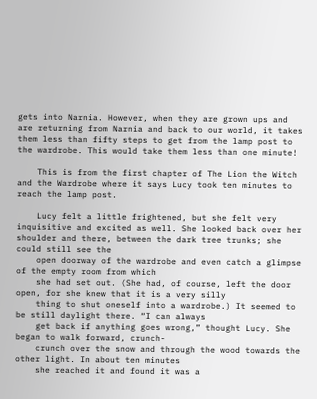gets into Narnia. However, when they are grown ups and are returning from Narnia and back to our world, it takes them less than fifty steps to get from the lamp post to the wardrobe. This would take them less than one minute!

    This is from the first chapter of The Lion the Witch and the Wardrobe where it says Lucy took ten minutes to reach the lamp post.

    Lucy felt a little frightened, but she felt very inquisitive and excited as well. She looked back over her shoulder and there, between the dark tree trunks; she could still see the
    open doorway of the wardrobe and even catch a glimpse of the empty room from which
    she had set out. (She had, of course, left the door open, for she knew that it is a very silly
    thing to shut oneself into a wardrobe.) It seemed to be still daylight there. “I can always
    get back if anything goes wrong,” thought Lucy. She began to walk forward, crunch-
    crunch over the snow and through the wood towards the other light. In about ten minutes
    she reached it and found it was a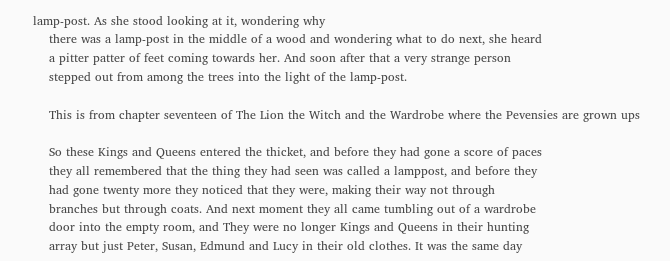lamp-post. As she stood looking at it, wondering why
    there was a lamp-post in the middle of a wood and wondering what to do next, she heard
    a pitter patter of feet coming towards her. And soon after that a very strange person
    stepped out from among the trees into the light of the lamp-post.

    This is from chapter seventeen of The Lion the Witch and the Wardrobe where the Pevensies are grown ups

    So these Kings and Queens entered the thicket, and before they had gone a score of paces
    they all remembered that the thing they had seen was called a lamppost, and before they
    had gone twenty more they noticed that they were, making their way not through
    branches but through coats. And next moment they all came tumbling out of a wardrobe
    door into the empty room, and They were no longer Kings and Queens in their hunting
    array but just Peter, Susan, Edmund and Lucy in their old clothes. It was the same day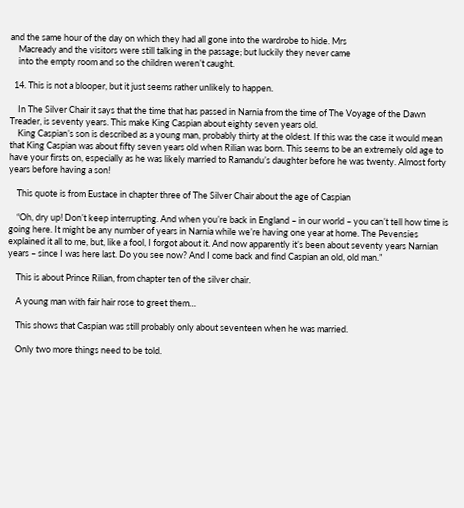and the same hour of the day on which they had all gone into the wardrobe to hide. Mrs
    Macready and the visitors were still talking in the passage; but luckily they never came
    into the empty room and so the children weren’t caught.

  14. This is not a blooper, but it just seems rather unlikely to happen.

    In The Silver Chair it says that the time that has passed in Narnia from the time of The Voyage of the Dawn Treader, is seventy years. This make King Caspian about eighty seven years old.
    King Caspian’s son is described as a young man, probably thirty at the oldest. If this was the case it would mean that King Caspian was about fifty seven years old when Rilian was born. This seems to be an extremely old age to have your firsts on, especially as he was likely married to Ramandu’s daughter before he was twenty. Almost forty years before having a son!

    This quote is from Eustace in chapter three of The Silver Chair about the age of Caspian

    “Oh, dry up! Don’t keep interrupting. And when you’re back in England – in our world – you can’t tell how time is going here. It might be any number of years in Narnia while we’re having one year at home. The Pevensies explained it all to me, but, like a fool, I forgot about it. And now apparently it’s been about seventy years Narnian years – since I was here last. Do you see now? And I come back and find Caspian an old, old man.”

    This is about Prince Rilian, from chapter ten of the silver chair.

    A young man with fair hair rose to greet them…

    This shows that Caspian was still probably only about seventeen when he was married.

    Only two more things need to be told.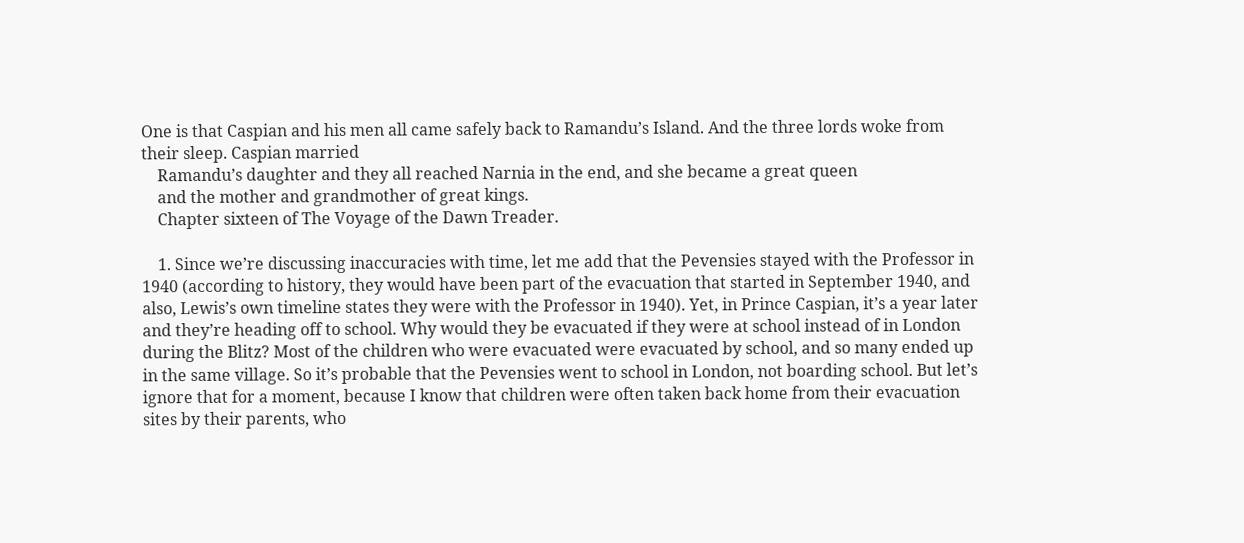One is that Caspian and his men all came safely back to Ramandu’s Island. And the three lords woke from their sleep. Caspian married
    Ramandu’s daughter and they all reached Narnia in the end, and she became a great queen
    and the mother and grandmother of great kings.
    Chapter sixteen of The Voyage of the Dawn Treader.

    1. Since we’re discussing inaccuracies with time, let me add that the Pevensies stayed with the Professor in 1940 (according to history, they would have been part of the evacuation that started in September 1940, and also, Lewis’s own timeline states they were with the Professor in 1940). Yet, in Prince Caspian, it’s a year later and they’re heading off to school. Why would they be evacuated if they were at school instead of in London during the Blitz? Most of the children who were evacuated were evacuated by school, and so many ended up in the same village. So it’s probable that the Pevensies went to school in London, not boarding school. But let’s ignore that for a moment, because I know that children were often taken back home from their evacuation sites by their parents, who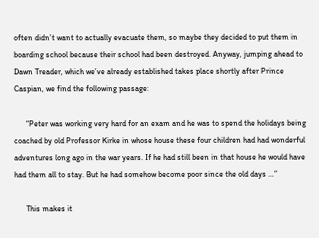often didn’t want to actually evacuate them, so maybe they decided to put them in boarding school because their school had been destroyed. Anyway, jumping ahead to Dawn Treader, which we’ve already established takes place shortly after Prince Caspian, we find the following passage:

      “Peter was working very hard for an exam and he was to spend the holidays being coached by old Professor Kirke in whose house these four children had had wonderful adventures long ago in the war years. If he had still been in that house he would have had them all to stay. But he had somehow become poor since the old days …”

      This makes it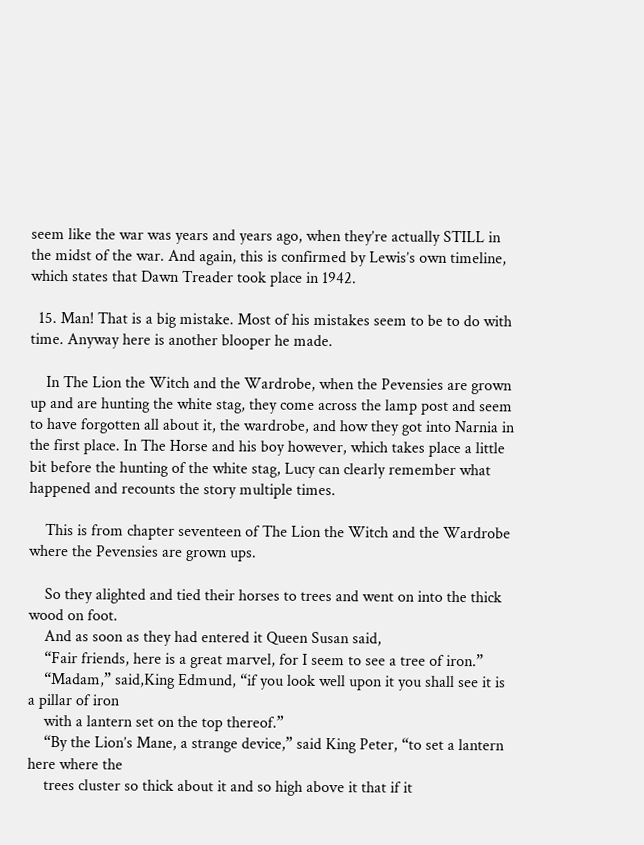seem like the war was years and years ago, when they’re actually STILL in the midst of the war. And again, this is confirmed by Lewis’s own timeline, which states that Dawn Treader took place in 1942.

  15. Man! That is a big mistake. Most of his mistakes seem to be to do with time. Anyway here is another blooper he made.

    In The Lion the Witch and the Wardrobe, when the Pevensies are grown up and are hunting the white stag, they come across the lamp post and seem to have forgotten all about it, the wardrobe, and how they got into Narnia in the first place. In The Horse and his boy however, which takes place a little bit before the hunting of the white stag, Lucy can clearly remember what happened and recounts the story multiple times.

    This is from chapter seventeen of The Lion the Witch and the Wardrobe where the Pevensies are grown ups.

    So they alighted and tied their horses to trees and went on into the thick wood on foot.
    And as soon as they had entered it Queen Susan said,
    “Fair friends, here is a great marvel, for I seem to see a tree of iron.”
    “Madam,” said,King Edmund, “if you look well upon it you shall see it is a pillar of iron
    with a lantern set on the top thereof.”
    “By the Lion’s Mane, a strange device,” said King Peter, “to set a lantern here where the
    trees cluster so thick about it and so high above it that if it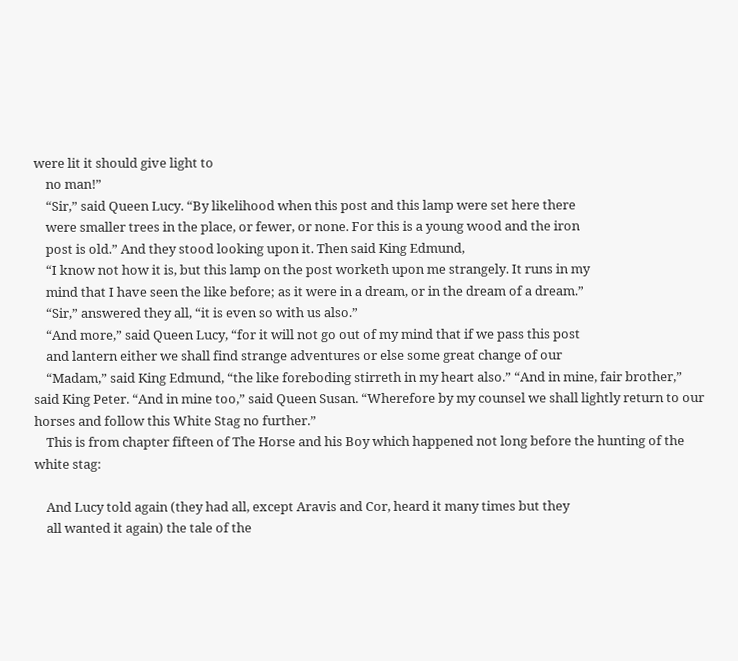were lit it should give light to
    no man!”
    “Sir,” said Queen Lucy. “By likelihood when this post and this lamp were set here there
    were smaller trees in the place, or fewer, or none. For this is a young wood and the iron
    post is old.” And they stood looking upon it. Then said King Edmund,
    “I know not how it is, but this lamp on the post worketh upon me strangely. It runs in my
    mind that I have seen the like before; as it were in a dream, or in the dream of a dream.”
    “Sir,” answered they all, “it is even so with us also.”
    “And more,” said Queen Lucy, “for it will not go out of my mind that if we pass this post
    and lantern either we shall find strange adventures or else some great change of our
    “Madam,” said King Edmund, “the like foreboding stirreth in my heart also.” “And in mine, fair brother,” said King Peter. “And in mine too,” said Queen Susan. “Wherefore by my counsel we shall lightly return to our horses and follow this White Stag no further.”
    This is from chapter fifteen of The Horse and his Boy which happened not long before the hunting of the white stag:

    And Lucy told again (they had all, except Aravis and Cor, heard it many times but they
    all wanted it again) the tale of the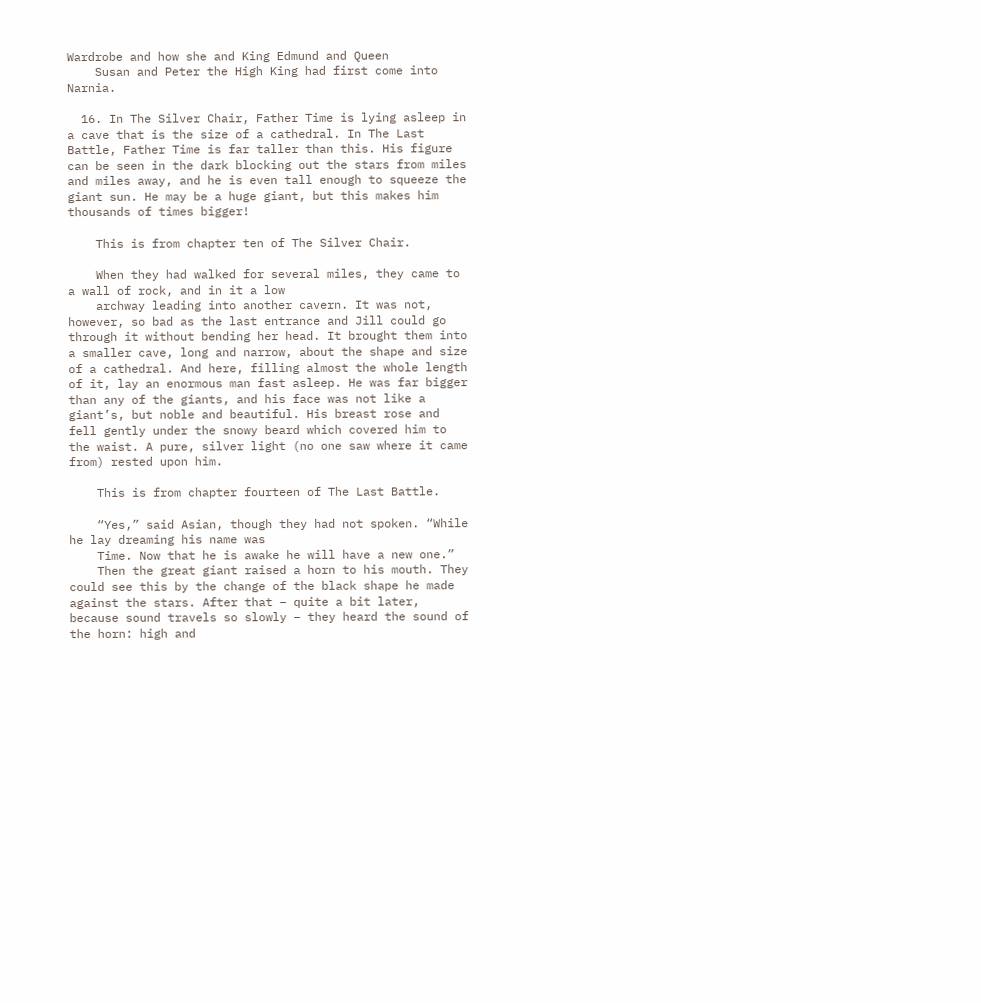Wardrobe and how she and King Edmund and Queen
    Susan and Peter the High King had first come into Narnia.

  16. In The Silver Chair, Father Time is lying asleep in a cave that is the size of a cathedral. In The Last Battle, Father Time is far taller than this. His figure can be seen in the dark blocking out the stars from miles and miles away, and he is even tall enough to squeeze the giant sun. He may be a huge giant, but this makes him thousands of times bigger!

    This is from chapter ten of The Silver Chair.

    When they had walked for several miles, they came to a wall of rock, and in it a low
    archway leading into another cavern. It was not, however, so bad as the last entrance and Jill could go through it without bending her head. It brought them into a smaller cave, long and narrow, about the shape and size of a cathedral. And here, filling almost the whole length of it, lay an enormous man fast asleep. He was far bigger than any of the giants, and his face was not like a giant’s, but noble and beautiful. His breast rose and fell gently under the snowy beard which covered him to the waist. A pure, silver light (no one saw where it came from) rested upon him.

    This is from chapter fourteen of The Last Battle.

    “Yes,” said Asian, though they had not spoken. “While he lay dreaming his name was
    Time. Now that he is awake he will have a new one.”
    Then the great giant raised a horn to his mouth. They could see this by the change of the black shape he made against the stars. After that – quite a bit later, because sound travels so slowly – they heard the sound of the horn: high and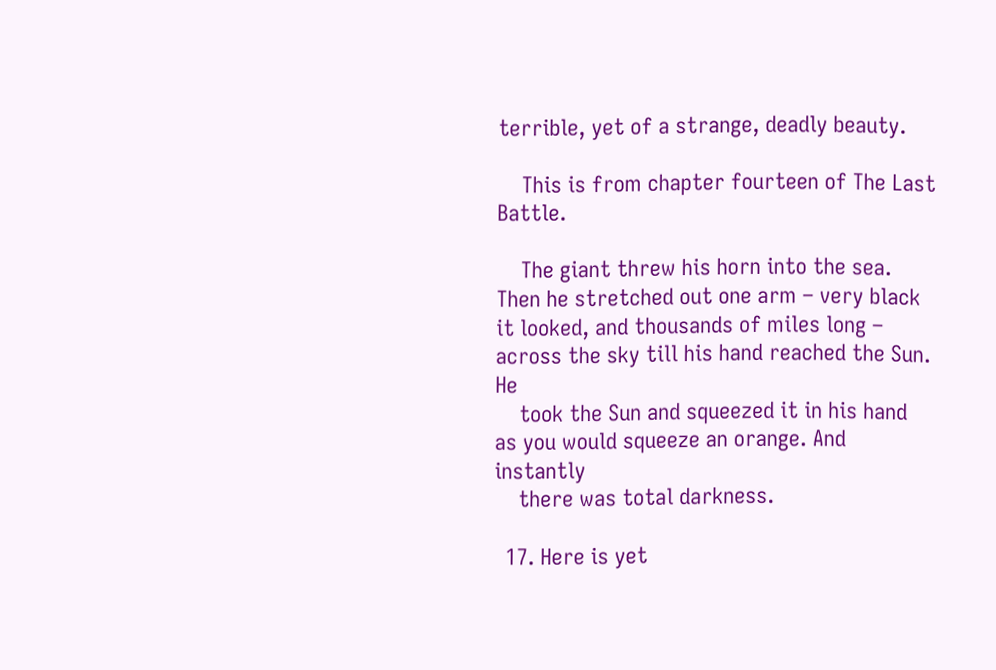terrible, yet of a strange, deadly beauty.

    This is from chapter fourteen of The Last Battle.

    The giant threw his horn into the sea. Then he stretched out one arm – very black it looked, and thousands of miles long – across the sky till his hand reached the Sun. He
    took the Sun and squeezed it in his hand as you would squeeze an orange. And instantly
    there was total darkness.

  17. Here is yet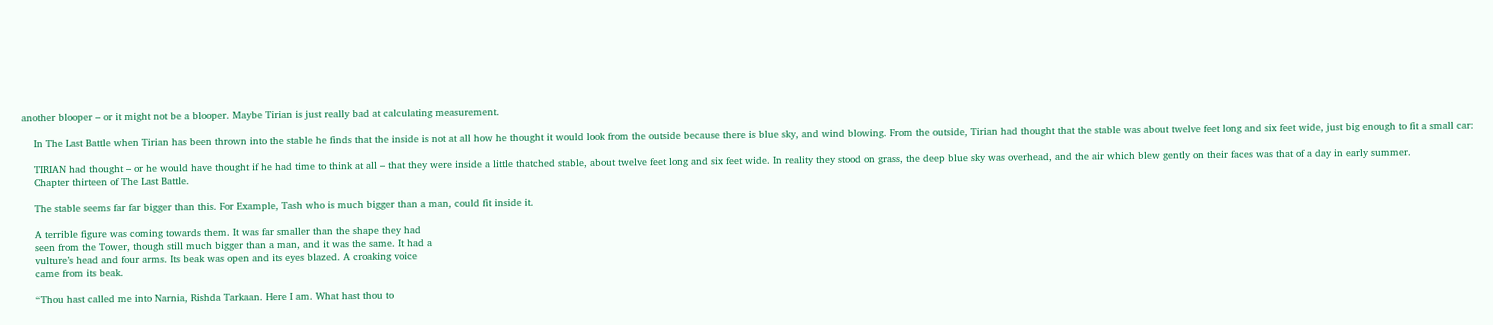another blooper – or it might not be a blooper. Maybe Tirian is just really bad at calculating measurement.

    In The Last Battle when Tirian has been thrown into the stable he finds that the inside is not at all how he thought it would look from the outside because there is blue sky, and wind blowing. From the outside, Tirian had thought that the stable was about twelve feet long and six feet wide, just big enough to fit a small car:

    TIRIAN had thought – or he would have thought if he had time to think at all – that they were inside a little thatched stable, about twelve feet long and six feet wide. In reality they stood on grass, the deep blue sky was overhead, and the air which blew gently on their faces was that of a day in early summer.
    Chapter thirteen of The Last Battle.

    The stable seems far far bigger than this. For Example, Tash who is much bigger than a man, could fit inside it.

    A terrible figure was coming towards them. It was far smaller than the shape they had
    seen from the Tower, though still much bigger than a man, and it was the same. It had a
    vulture’s head and four arms. Its beak was open and its eyes blazed. A croaking voice
    came from its beak.

    “Thou hast called me into Narnia, Rishda Tarkaan. Here I am. What hast thou to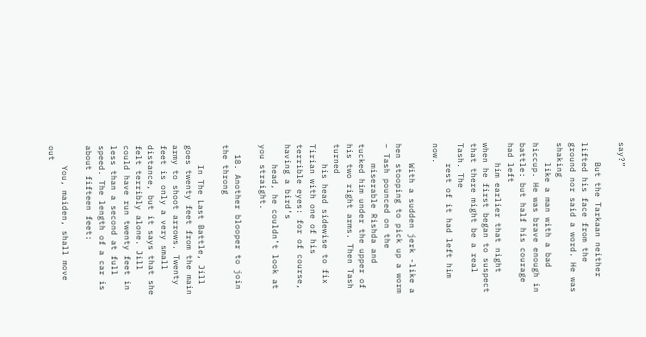say?”

    But the Tarkaan neither lifted his face from the ground nor said a word. He was shaking
    like a man with a bad hiccup. He was brave enough in battle: but half his courage had left
    him earlier that night when he first began to suspect that there might be a real Tash. The
    rest of it had left him now.

    With a sudden jerk -like a hen stooping to pick up a worm – Tash pounced on the
    miserable Rishda and tucked him under the upper of his two right arms. Then Tash turned
    his head sidewise to fix Tirian with one of his terrible eyes: for of course, having a bird’s
    head, he couldn’t look at you straight.

  18. Another blooper to join the throng

    In The Last Battle, Jill goes twenty feet from the main army to shoot arrows. Twenty feet is only a very small distance, but it says that she felt terribly alone. Jill could have run twenty feet in less than a second at full speed. The length of a car is about fifteen feet:

    You, maiden, shall move out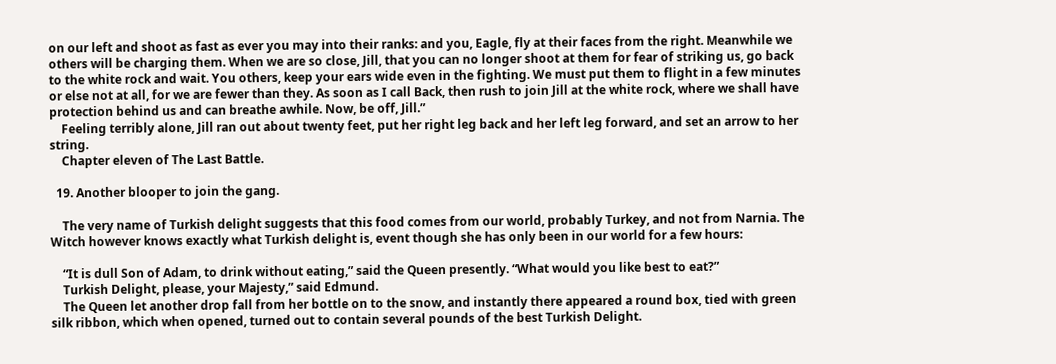on our left and shoot as fast as ever you may into their ranks: and you, Eagle, fly at their faces from the right. Meanwhile we others will be charging them. When we are so close, Jill, that you can no longer shoot at them for fear of striking us, go back to the white rock and wait. You others, keep your ears wide even in the fighting. We must put them to flight in a few minutes or else not at all, for we are fewer than they. As soon as I call Back, then rush to join Jill at the white rock, where we shall have protection behind us and can breathe awhile. Now, be off, Jill.”
    Feeling terribly alone, Jill ran out about twenty feet, put her right leg back and her left leg forward, and set an arrow to her string.
    Chapter eleven of The Last Battle.

  19. Another blooper to join the gang.

    The very name of Turkish delight suggests that this food comes from our world, probably Turkey, and not from Narnia. The Witch however knows exactly what Turkish delight is, event though she has only been in our world for a few hours:

    “It is dull Son of Adam, to drink without eating,” said the Queen presently. “What would you like best to eat?”
    Turkish Delight, please, your Majesty,” said Edmund.
    The Queen let another drop fall from her bottle on to the snow, and instantly there appeared a round box, tied with green silk ribbon, which when opened, turned out to contain several pounds of the best Turkish Delight.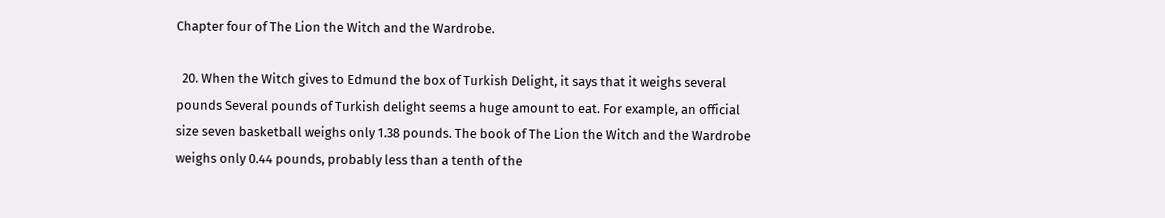Chapter four of The Lion the Witch and the Wardrobe.

  20. When the Witch gives to Edmund the box of Turkish Delight, it says that it weighs several pounds Several pounds of Turkish delight seems a huge amount to eat. For example, an official size seven basketball weighs only 1.38 pounds. The book of The Lion the Witch and the Wardrobe weighs only 0.44 pounds, probably less than a tenth of the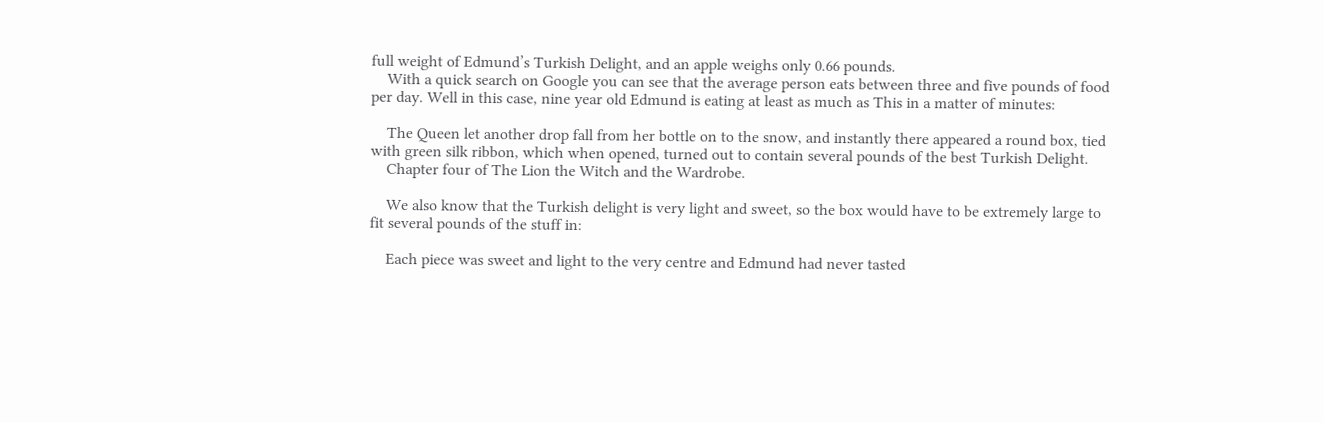full weight of Edmund’s Turkish Delight, and an apple weighs only 0.66 pounds.
    With a quick search on Google you can see that the average person eats between three and five pounds of food per day. Well in this case, nine year old Edmund is eating at least as much as This in a matter of minutes:

    The Queen let another drop fall from her bottle on to the snow, and instantly there appeared a round box, tied with green silk ribbon, which when opened, turned out to contain several pounds of the best Turkish Delight.
    Chapter four of The Lion the Witch and the Wardrobe.

    We also know that the Turkish delight is very light and sweet, so the box would have to be extremely large to fit several pounds of the stuff in:

    Each piece was sweet and light to the very centre and Edmund had never tasted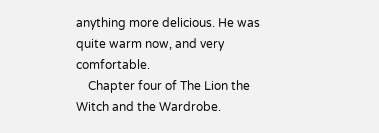anything more delicious. He was quite warm now, and very comfortable.
    Chapter four of The Lion the Witch and the Wardrobe.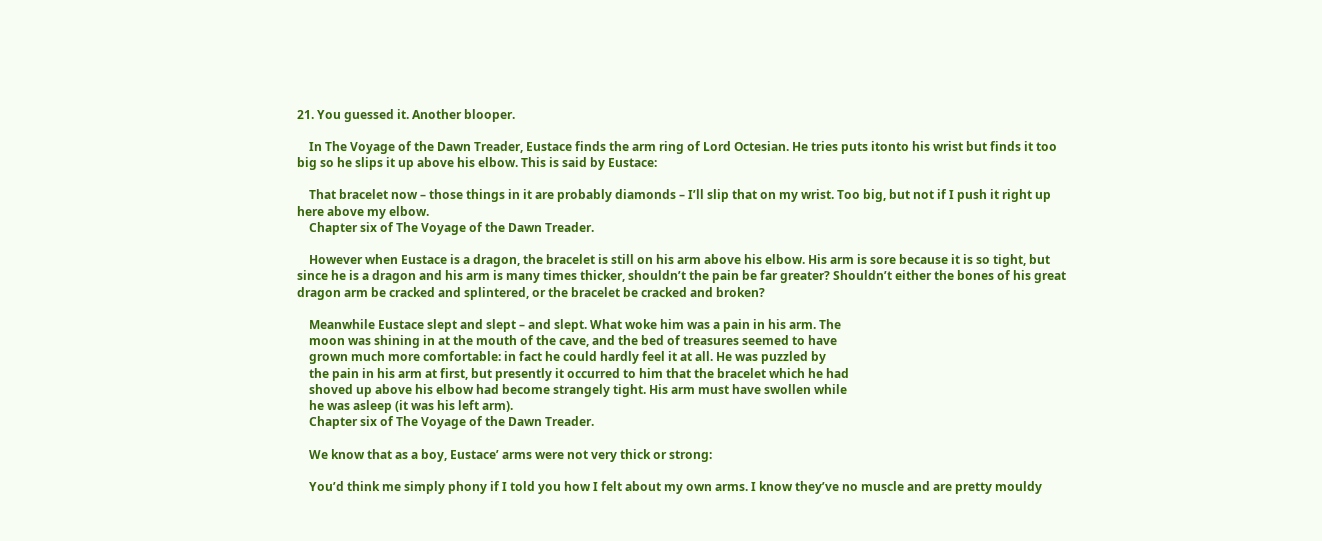21. You guessed it. Another blooper.

    In The Voyage of the Dawn Treader, Eustace finds the arm ring of Lord Octesian. He tries puts itonto his wrist but finds it too big so he slips it up above his elbow. This is said by Eustace:

    That bracelet now – those things in it are probably diamonds – I’ll slip that on my wrist. Too big, but not if I push it right up here above my elbow.
    Chapter six of The Voyage of the Dawn Treader.

    However when Eustace is a dragon, the bracelet is still on his arm above his elbow. His arm is sore because it is so tight, but since he is a dragon and his arm is many times thicker, shouldn’t the pain be far greater? Shouldn’t either the bones of his great dragon arm be cracked and splintered, or the bracelet be cracked and broken?

    Meanwhile Eustace slept and slept – and slept. What woke him was a pain in his arm. The
    moon was shining in at the mouth of the cave, and the bed of treasures seemed to have
    grown much more comfortable: in fact he could hardly feel it at all. He was puzzled by
    the pain in his arm at first, but presently it occurred to him that the bracelet which he had
    shoved up above his elbow had become strangely tight. His arm must have swollen while
    he was asleep (it was his left arm).
    Chapter six of The Voyage of the Dawn Treader.

    We know that as a boy, Eustace’ arms were not very thick or strong:

    You’d think me simply phony if I told you how I felt about my own arms. I know they’ve no muscle and are pretty mouldy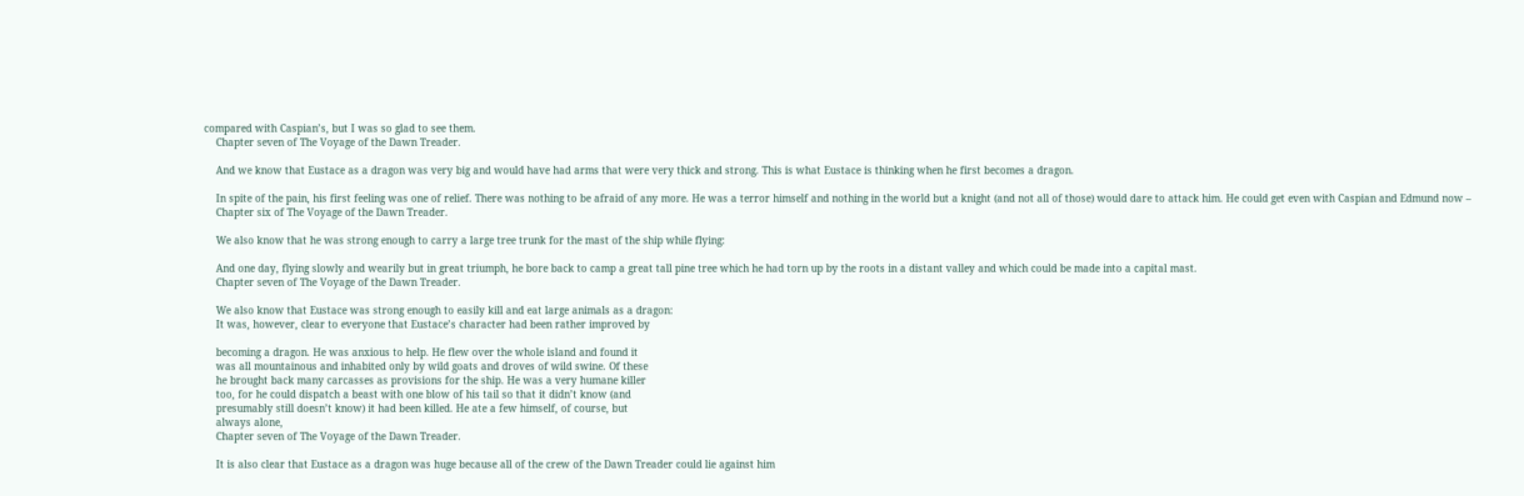compared with Caspian’s, but I was so glad to see them.
    Chapter seven of The Voyage of the Dawn Treader.

    And we know that Eustace as a dragon was very big and would have had arms that were very thick and strong. This is what Eustace is thinking when he first becomes a dragon.

    In spite of the pain, his first feeling was one of relief. There was nothing to be afraid of any more. He was a terror himself and nothing in the world but a knight (and not all of those) would dare to attack him. He could get even with Caspian and Edmund now –
    Chapter six of The Voyage of the Dawn Treader.

    We also know that he was strong enough to carry a large tree trunk for the mast of the ship while flying:

    And one day, flying slowly and wearily but in great triumph, he bore back to camp a great tall pine tree which he had torn up by the roots in a distant valley and which could be made into a capital mast.
    Chapter seven of The Voyage of the Dawn Treader.

    We also know that Eustace was strong enough to easily kill and eat large animals as a dragon:
    It was, however, clear to everyone that Eustace’s character had been rather improved by

    becoming a dragon. He was anxious to help. He flew over the whole island and found it
    was all mountainous and inhabited only by wild goats and droves of wild swine. Of these
    he brought back many carcasses as provisions for the ship. He was a very humane killer
    too, for he could dispatch a beast with one blow of his tail so that it didn’t know (and
    presumably still doesn’t know) it had been killed. He ate a few himself, of course, but
    always alone,
    Chapter seven of The Voyage of the Dawn Treader.

    It is also clear that Eustace as a dragon was huge because all of the crew of the Dawn Treader could lie against him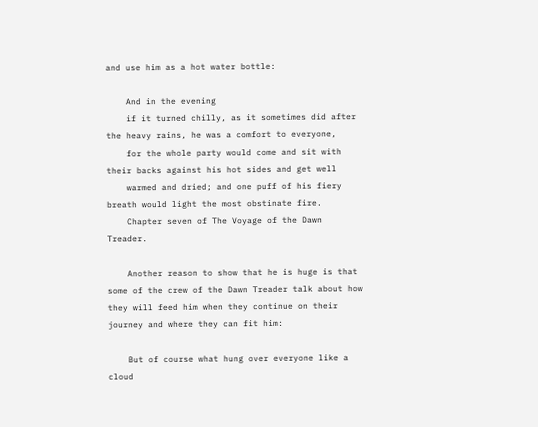and use him as a hot water bottle:

    And in the evening
    if it turned chilly, as it sometimes did after the heavy rains, he was a comfort to everyone,
    for the whole party would come and sit with their backs against his hot sides and get well
    warmed and dried; and one puff of his fiery breath would light the most obstinate fire.
    Chapter seven of The Voyage of the Dawn Treader.

    Another reason to show that he is huge is that some of the crew of the Dawn Treader talk about how they will feed him when they continue on their journey and where they can fit him:

    But of course what hung over everyone like a cloud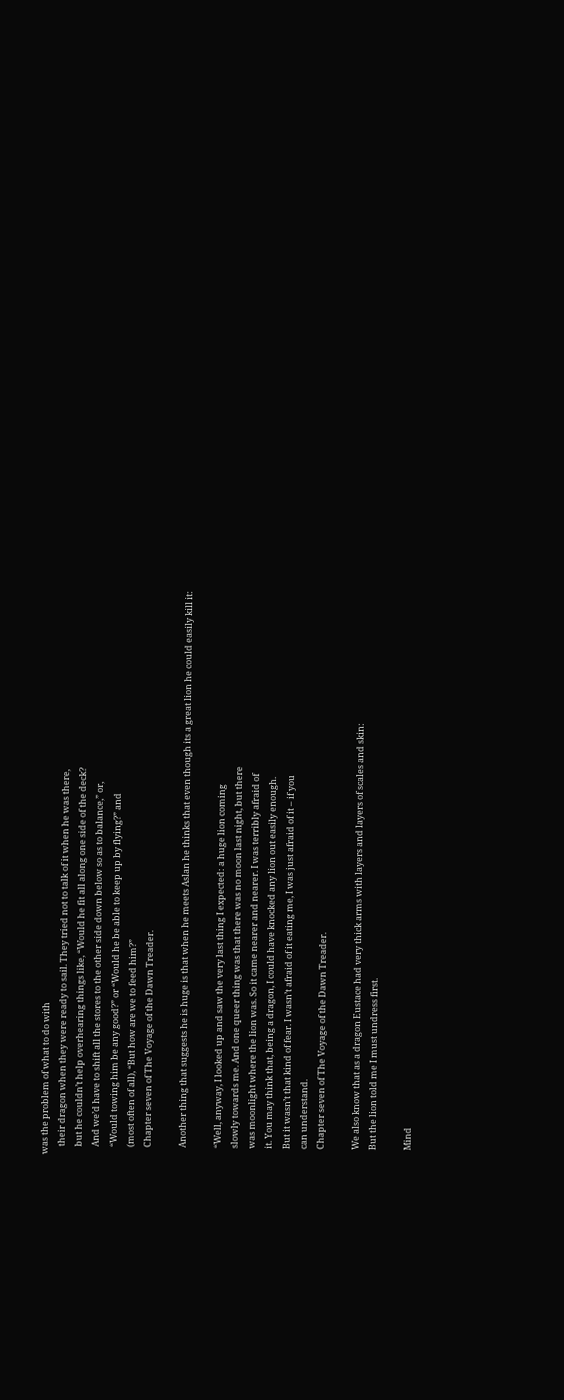was the problem of what to do with
    their dragon when they were ready to sail. They tried not to talk of it when he was there,
    but he couldn’t help overhearing things like, “Would he fit all along one side of the deck?
    And we’d have to shift all the stores to the other side down below so as to balance,” or,
    “Would towing him be any good?” or “Would he be able to keep up by flying?” and
    (most often of all), “But how are we to feed him?”
    Chapter seven of The Voyage of the Dawn Treader.

    Another thing that suggests he is huge is that when he meets Aslan he thinks that even though its a great lion he could easily kill it:

    “Well, anyway, I looked up and saw the very last thing I expected: a huge lion coming
    slowly towards me. And one queer thing was that there was no moon last night, but there
    was moonlight where the lion was. So it came nearer and nearer. I was terribly afraid of
    it. You may think that, being a dragon, I could have knocked any lion out easily enough.
    But it wasn’t that kind of fear. I wasn’t afraid of it eating me, I was just afraid of it – if you
    can understand.
    Chapter seven of The Voyage of the Dawn Treader.

    We also know that as a dragon Eustace had very thick arms with layers and layers of scales and skin:
    But the lion told me I must undress first.

    Mind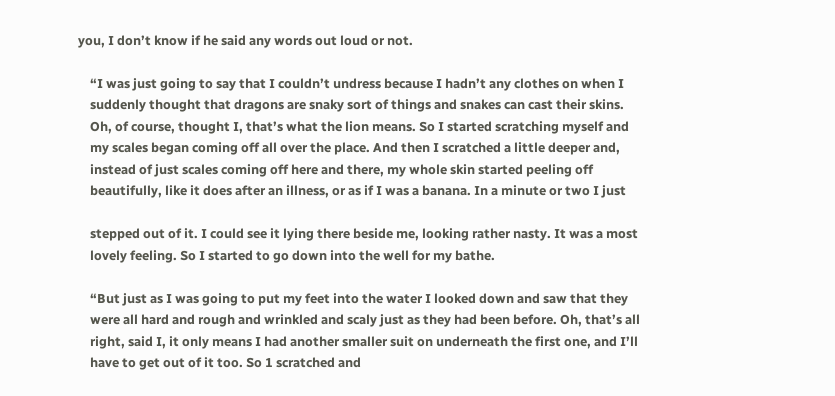you, I don’t know if he said any words out loud or not.

    “I was just going to say that I couldn’t undress because I hadn’t any clothes on when I
    suddenly thought that dragons are snaky sort of things and snakes can cast their skins.
    Oh, of course, thought I, that’s what the lion means. So I started scratching myself and
    my scales began coming off all over the place. And then I scratched a little deeper and,
    instead of just scales coming off here and there, my whole skin started peeling off
    beautifully, like it does after an illness, or as if I was a banana. In a minute or two I just

    stepped out of it. I could see it lying there beside me, looking rather nasty. It was a most
    lovely feeling. So I started to go down into the well for my bathe.

    “But just as I was going to put my feet into the water I looked down and saw that they
    were all hard and rough and wrinkled and scaly just as they had been before. Oh, that’s all
    right, said I, it only means I had another smaller suit on underneath the first one, and I’ll
    have to get out of it too. So 1 scratched and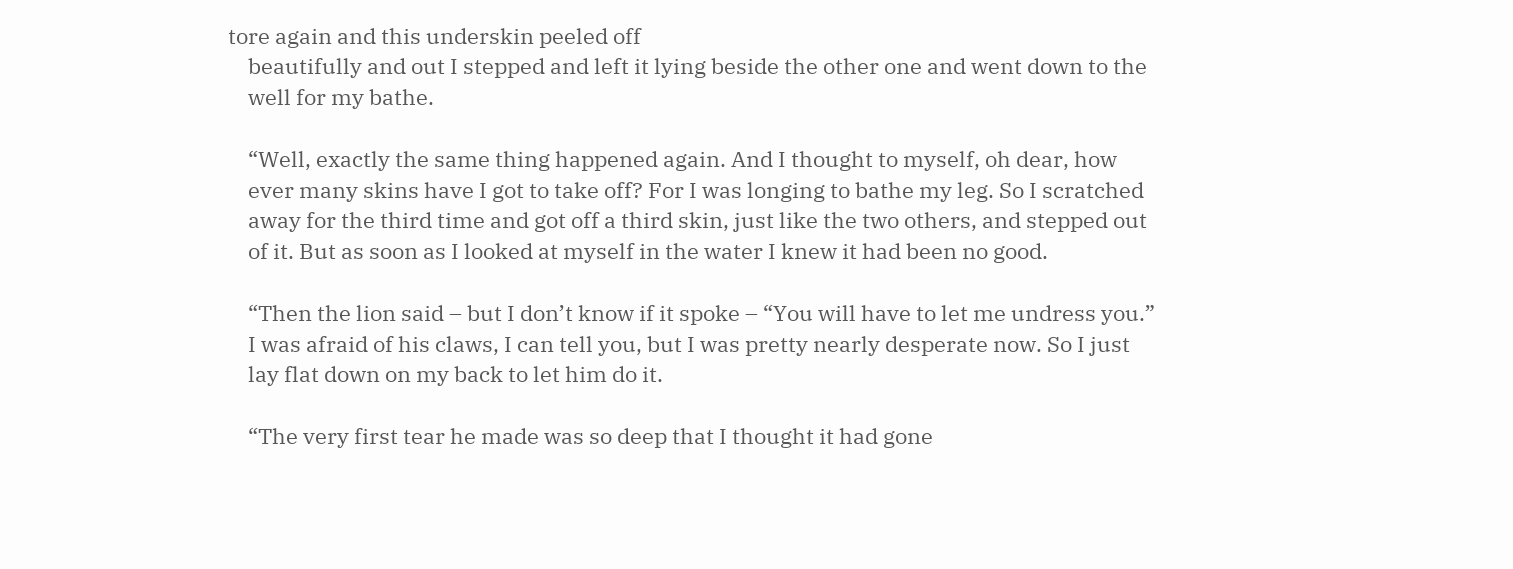tore again and this underskin peeled off
    beautifully and out I stepped and left it lying beside the other one and went down to the
    well for my bathe.

    “Well, exactly the same thing happened again. And I thought to myself, oh dear, how
    ever many skins have I got to take off? For I was longing to bathe my leg. So I scratched
    away for the third time and got off a third skin, just like the two others, and stepped out
    of it. But as soon as I looked at myself in the water I knew it had been no good.

    “Then the lion said – but I don’t know if it spoke – “You will have to let me undress you.”
    I was afraid of his claws, I can tell you, but I was pretty nearly desperate now. So I just
    lay flat down on my back to let him do it.

    “The very first tear he made was so deep that I thought it had gone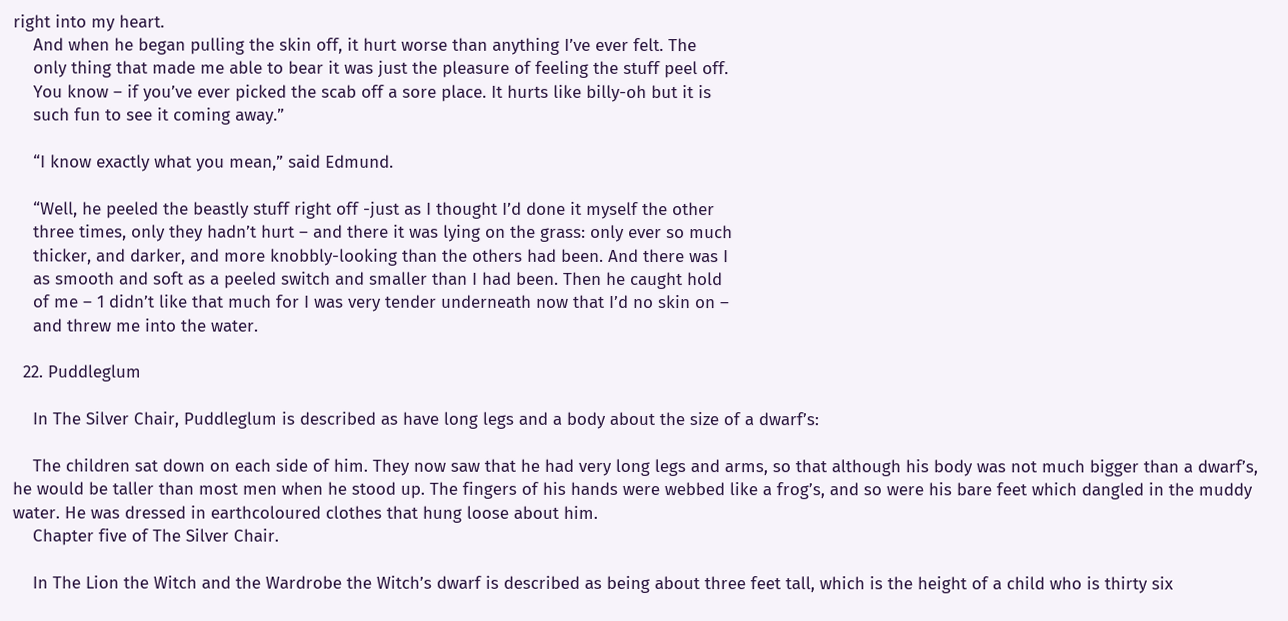right into my heart.
    And when he began pulling the skin off, it hurt worse than anything I’ve ever felt. The
    only thing that made me able to bear it was just the pleasure of feeling the stuff peel off.
    You know – if you’ve ever picked the scab off a sore place. It hurts like billy-oh but it is
    such fun to see it coming away.”

    “I know exactly what you mean,” said Edmund.

    “Well, he peeled the beastly stuff right off -just as I thought I’d done it myself the other
    three times, only they hadn’t hurt – and there it was lying on the grass: only ever so much
    thicker, and darker, and more knobbly-looking than the others had been. And there was I
    as smooth and soft as a peeled switch and smaller than I had been. Then he caught hold
    of me – 1 didn’t like that much for I was very tender underneath now that I’d no skin on –
    and threw me into the water.

  22. Puddleglum

    In The Silver Chair, Puddleglum is described as have long legs and a body about the size of a dwarf’s:

    The children sat down on each side of him. They now saw that he had very long legs and arms, so that although his body was not much bigger than a dwarf’s, he would be taller than most men when he stood up. The fingers of his hands were webbed like a frog’s, and so were his bare feet which dangled in the muddy water. He was dressed in earthcoloured clothes that hung loose about him.
    Chapter five of The Silver Chair.

    In The Lion the Witch and the Wardrobe the Witch’s dwarf is described as being about three feet tall, which is the height of a child who is thirty six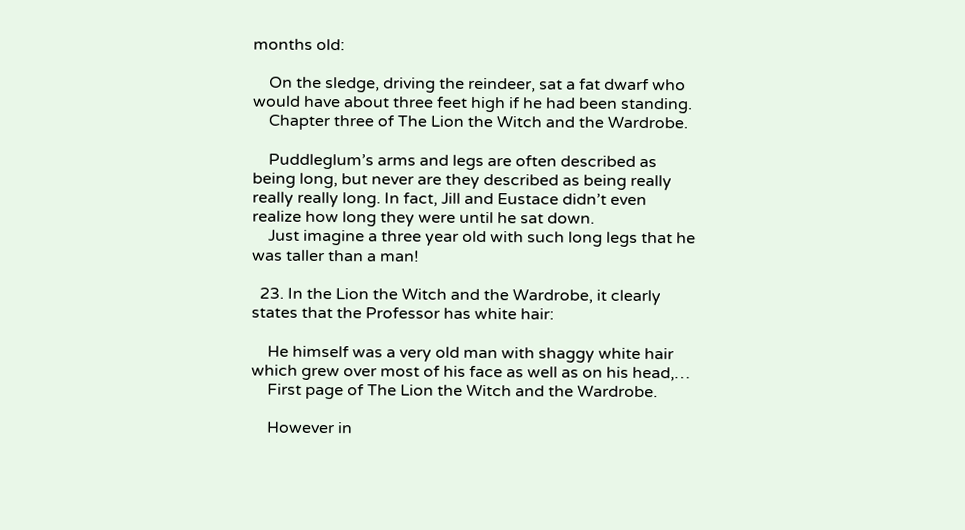months old:

    On the sledge, driving the reindeer, sat a fat dwarf who would have about three feet high if he had been standing.
    Chapter three of The Lion the Witch and the Wardrobe.

    Puddleglum’s arms and legs are often described as being long, but never are they described as being really really really long. In fact, Jill and Eustace didn’t even realize how long they were until he sat down.
    Just imagine a three year old with such long legs that he was taller than a man!

  23. In the Lion the Witch and the Wardrobe, it clearly states that the Professor has white hair:

    He himself was a very old man with shaggy white hair which grew over most of his face as well as on his head,…
    First page of The Lion the Witch and the Wardrobe.

    However in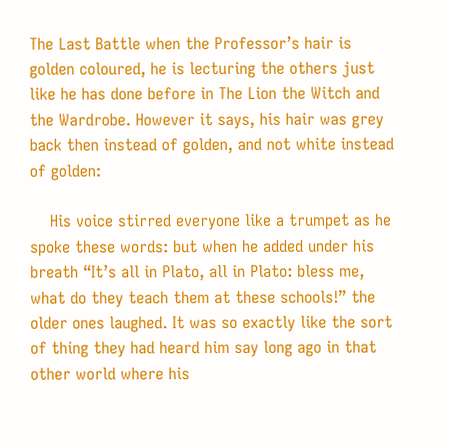The Last Battle when the Professor’s hair is golden coloured, he is lecturing the others just like he has done before in The Lion the Witch and the Wardrobe. However it says, his hair was grey back then instead of golden, and not white instead of golden:

    His voice stirred everyone like a trumpet as he spoke these words: but when he added under his breath “It’s all in Plato, all in Plato: bless me, what do they teach them at these schools!” the older ones laughed. It was so exactly like the sort of thing they had heard him say long ago in that other world where his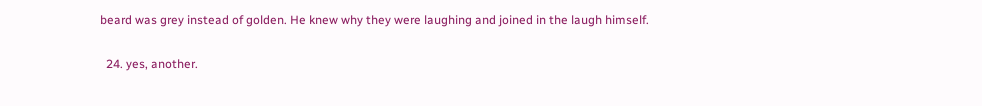beard was grey instead of golden. He knew why they were laughing and joined in the laugh himself.

  24. yes, another.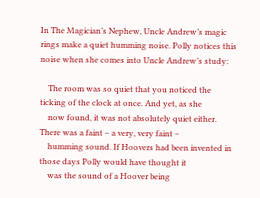In The Magician’s Nephew, Uncle Andrew’s magic rings make a quiet humming noise. Polly notices this noise when she comes into Uncle Andrew’s study:

    The room was so quiet that you noticed the ticking of the clock at once. And yet, as she
    now found, it was not absolutely quiet either. There was a faint – a very, very faint –
    humming sound. If Hoovers had been invented in those days Polly would have thought it
    was the sound of a Hoover being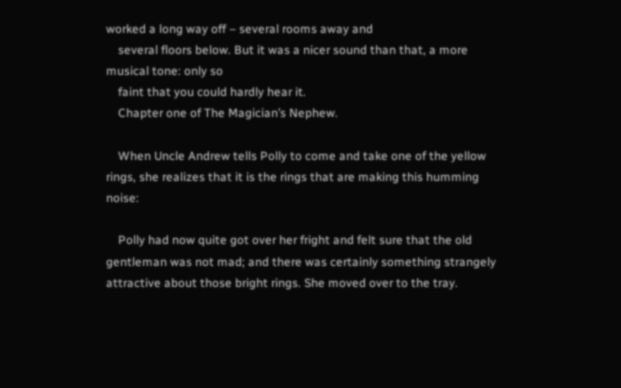worked a long way off – several rooms away and
    several floors below. But it was a nicer sound than that, a more musical tone: only so
    faint that you could hardly hear it.
    Chapter one of The Magician’s Nephew.

    When Uncle Andrew tells Polly to come and take one of the yellow rings, she realizes that it is the rings that are making this humming noise:

    Polly had now quite got over her fright and felt sure that the old gentleman was not mad; and there was certainly something strangely attractive about those bright rings. She moved over to the tray.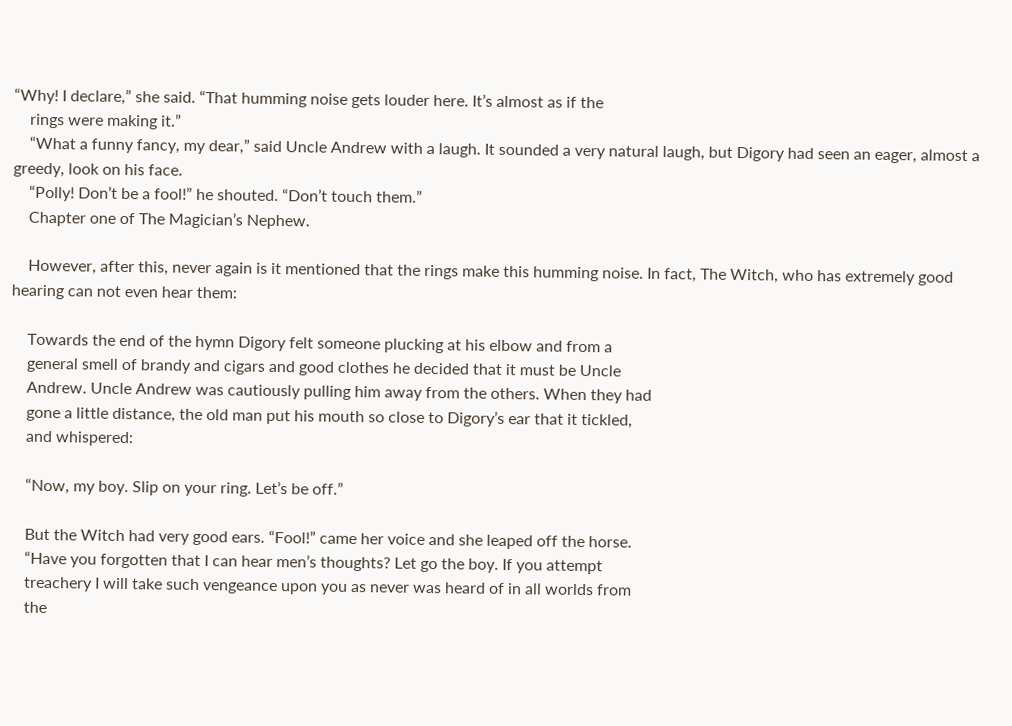“Why! I declare,” she said. “That humming noise gets louder here. It’s almost as if the
    rings were making it.”
    “What a funny fancy, my dear,” said Uncle Andrew with a laugh. It sounded a very natural laugh, but Digory had seen an eager, almost a greedy, look on his face.
    “Polly! Don’t be a fool!” he shouted. “Don’t touch them.”
    Chapter one of The Magician’s Nephew.

    However, after this, never again is it mentioned that the rings make this humming noise. In fact, The Witch, who has extremely good hearing can not even hear them:

    Towards the end of the hymn Digory felt someone plucking at his elbow and from a
    general smell of brandy and cigars and good clothes he decided that it must be Uncle
    Andrew. Uncle Andrew was cautiously pulling him away from the others. When they had
    gone a little distance, the old man put his mouth so close to Digory’s ear that it tickled,
    and whispered:

    “Now, my boy. Slip on your ring. Let’s be off.”

    But the Witch had very good ears. “Fool!” came her voice and she leaped off the horse.
    “Have you forgotten that I can hear men’s thoughts? Let go the boy. If you attempt
    treachery I will take such vengeance upon you as never was heard of in all worlds from
    the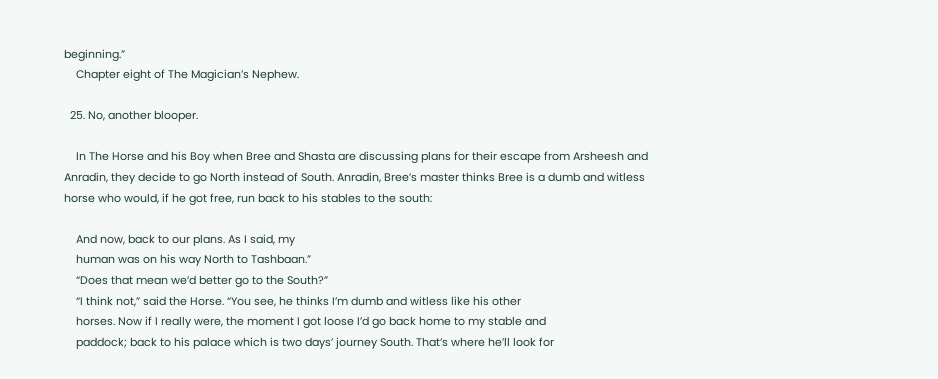beginning.”
    Chapter eight of The Magician’s Nephew.

  25. No, another blooper.

    In The Horse and his Boy when Bree and Shasta are discussing plans for their escape from Arsheesh and Anradin, they decide to go North instead of South. Anradin, Bree’s master thinks Bree is a dumb and witless horse who would, if he got free, run back to his stables to the south:

    And now, back to our plans. As I said, my
    human was on his way North to Tashbaan.”
    “Does that mean we’d better go to the South?”
    “I think not,” said the Horse. “You see, he thinks I’m dumb and witless like his other
    horses. Now if I really were, the moment I got loose I’d go back home to my stable and
    paddock; back to his palace which is two days’ journey South. That’s where he’ll look for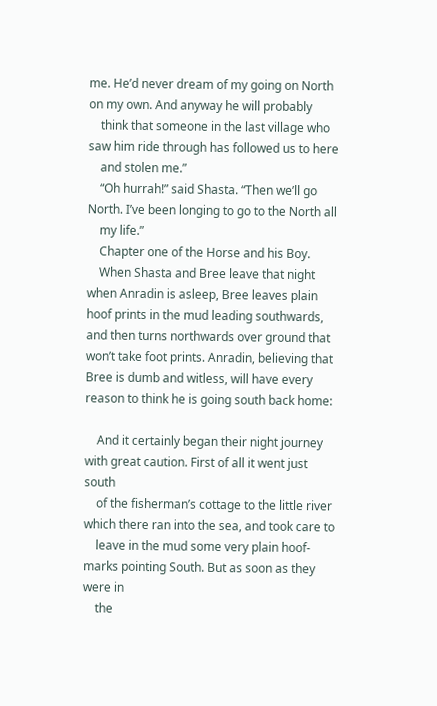me. He’d never dream of my going on North on my own. And anyway he will probably
    think that someone in the last village who saw him ride through has followed us to here
    and stolen me.”
    “Oh hurrah!” said Shasta. “Then we’ll go North. I’ve been longing to go to the North all
    my life.”
    Chapter one of the Horse and his Boy.
    When Shasta and Bree leave that night when Anradin is asleep, Bree leaves plain hoof prints in the mud leading southwards, and then turns northwards over ground that won’t take foot prints. Anradin, believing that Bree is dumb and witless, will have every reason to think he is going south back home:

    And it certainly began their night journey with great caution. First of all it went just south
    of the fisherman’s cottage to the little river which there ran into the sea, and took care to
    leave in the mud some very plain hoof-marks pointing South. But as soon as they were in
    the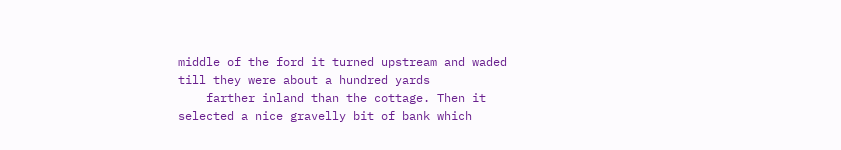middle of the ford it turned upstream and waded till they were about a hundred yards
    farther inland than the cottage. Then it selected a nice gravelly bit of bank which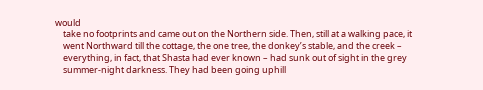would
    take no footprints and came out on the Northern side. Then, still at a walking pace, it
    went Northward till the cottage, the one tree, the donkey’s stable, and the creek –
    everything, in fact, that Shasta had ever known – had sunk out of sight in the grey
    summer-night darkness. They had been going uphill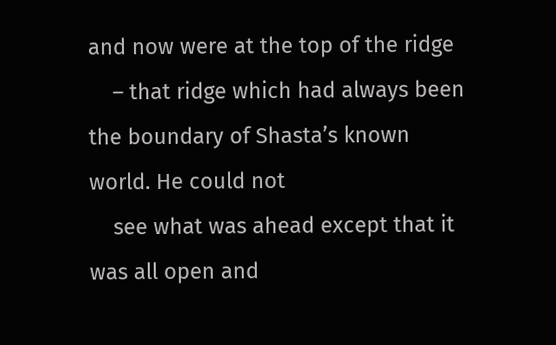and now were at the top of the ridge
    – that ridge which had always been the boundary of Shasta’s known world. He could not
    see what was ahead except that it was all open and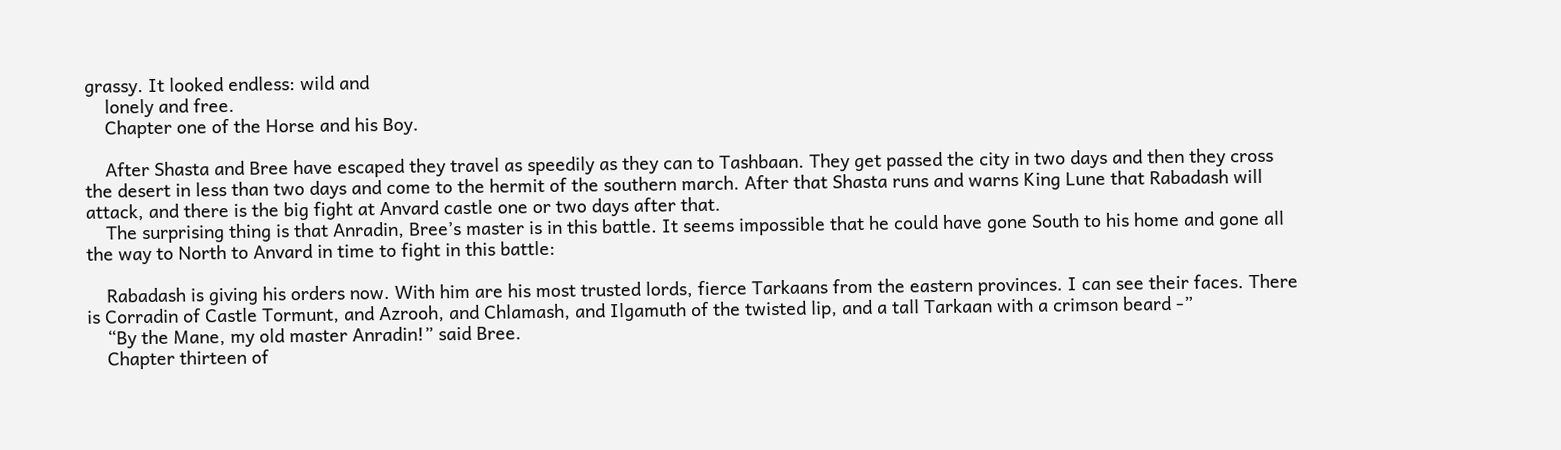grassy. It looked endless: wild and
    lonely and free.
    Chapter one of the Horse and his Boy.

    After Shasta and Bree have escaped they travel as speedily as they can to Tashbaan. They get passed the city in two days and then they cross the desert in less than two days and come to the hermit of the southern march. After that Shasta runs and warns King Lune that Rabadash will attack, and there is the big fight at Anvard castle one or two days after that.
    The surprising thing is that Anradin, Bree’s master is in this battle. It seems impossible that he could have gone South to his home and gone all the way to North to Anvard in time to fight in this battle:

    Rabadash is giving his orders now. With him are his most trusted lords, fierce Tarkaans from the eastern provinces. I can see their faces. There is Corradin of Castle Tormunt, and Azrooh, and Chlamash, and Ilgamuth of the twisted lip, and a tall Tarkaan with a crimson beard -”
    “By the Mane, my old master Anradin!” said Bree.
    Chapter thirteen of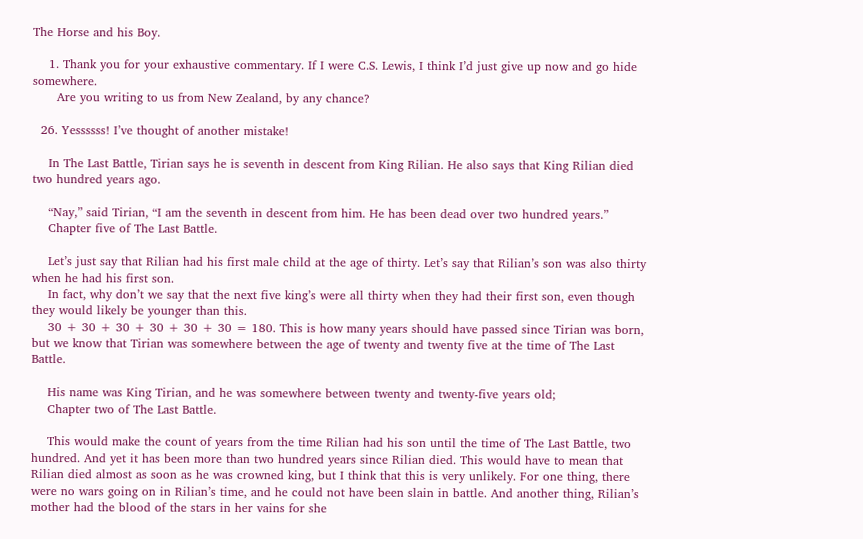The Horse and his Boy.

    1. Thank you for your exhaustive commentary. If I were C.S. Lewis, I think I’d just give up now and go hide somewhere.
      Are you writing to us from New Zealand, by any chance?

  26. Yessssss! I’ve thought of another mistake!

    In The Last Battle, Tirian says he is seventh in descent from King Rilian. He also says that King Rilian died two hundred years ago.

    “Nay,” said Tirian, “I am the seventh in descent from him. He has been dead over two hundred years.”
    Chapter five of The Last Battle.

    Let’s just say that Rilian had his first male child at the age of thirty. Let’s say that Rilian’s son was also thirty when he had his first son.
    In fact, why don’t we say that the next five king’s were all thirty when they had their first son, even though they would likely be younger than this.
    30 + 30 + 30 + 30 + 30 + 30 = 180. This is how many years should have passed since Tirian was born, but we know that Tirian was somewhere between the age of twenty and twenty five at the time of The Last Battle.

    His name was King Tirian, and he was somewhere between twenty and twenty-five years old;
    Chapter two of The Last Battle.

    This would make the count of years from the time Rilian had his son until the time of The Last Battle, two hundred. And yet it has been more than two hundred years since Rilian died. This would have to mean that Rilian died almost as soon as he was crowned king, but I think that this is very unlikely. For one thing, there were no wars going on in Rilian’s time, and he could not have been slain in battle. And another thing, Rilian’s mother had the blood of the stars in her vains for she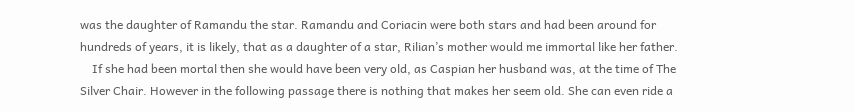was the daughter of Ramandu the star. Ramandu and Coriacin were both stars and had been around for hundreds of years, it is likely, that as a daughter of a star, Rilian’s mother would me immortal like her father.
    If she had been mortal then she would have been very old, as Caspian her husband was, at the time of The Silver Chair. However in the following passage there is nothing that makes her seem old. She can even ride a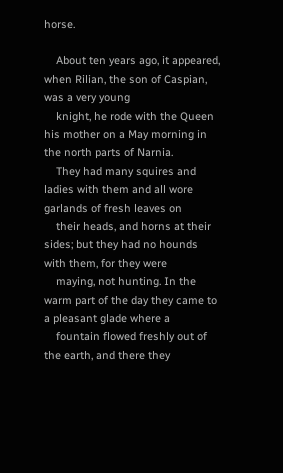horse.

    About ten years ago, it appeared, when Rilian, the son of Caspian, was a very young
    knight, he rode with the Queen his mother on a May morning in the north parts of Narnia.
    They had many squires and ladies with them and all wore garlands of fresh leaves on
    their heads, and horns at their sides; but they had no hounds with them, for they were
    maying, not hunting. In the warm part of the day they came to a pleasant glade where a
    fountain flowed freshly out of the earth, and there they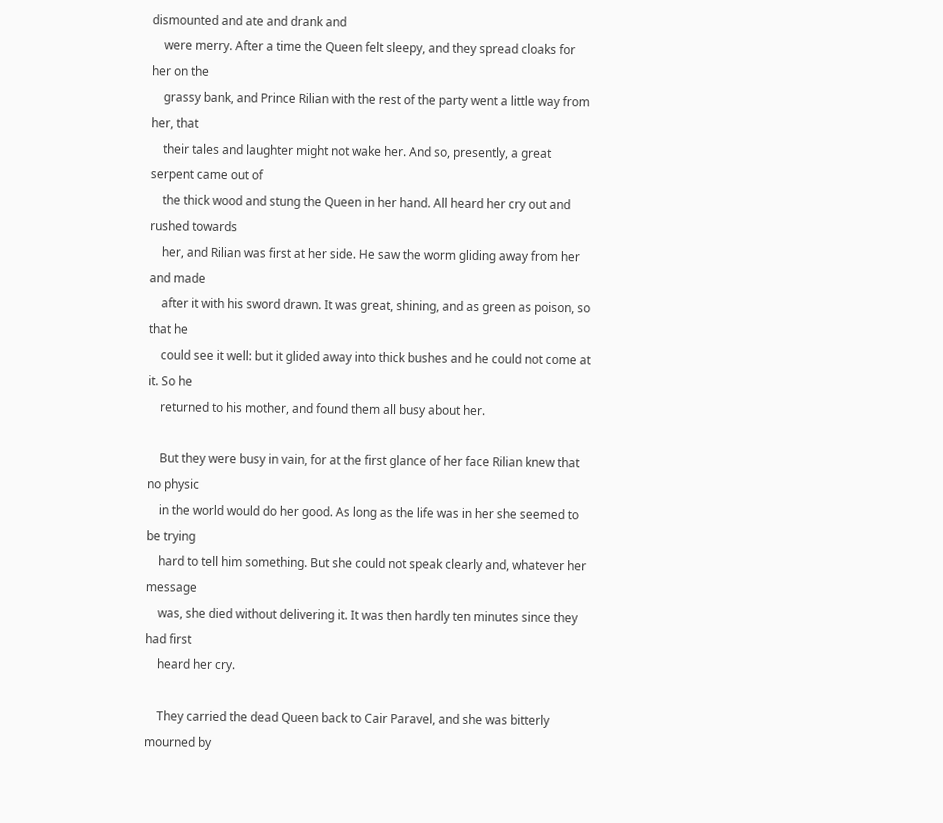dismounted and ate and drank and
    were merry. After a time the Queen felt sleepy, and they spread cloaks for her on the
    grassy bank, and Prince Rilian with the rest of the party went a little way from her, that
    their tales and laughter might not wake her. And so, presently, a great serpent came out of
    the thick wood and stung the Queen in her hand. All heard her cry out and rushed towards
    her, and Rilian was first at her side. He saw the worm gliding away from her and made
    after it with his sword drawn. It was great, shining, and as green as poison, so that he
    could see it well: but it glided away into thick bushes and he could not come at it. So he
    returned to his mother, and found them all busy about her.

    But they were busy in vain, for at the first glance of her face Rilian knew that no physic
    in the world would do her good. As long as the life was in her she seemed to be trying
    hard to tell him something. But she could not speak clearly and, whatever her message
    was, she died without delivering it. It was then hardly ten minutes since they had first
    heard her cry.

    They carried the dead Queen back to Cair Paravel, and she was bitterly mourned by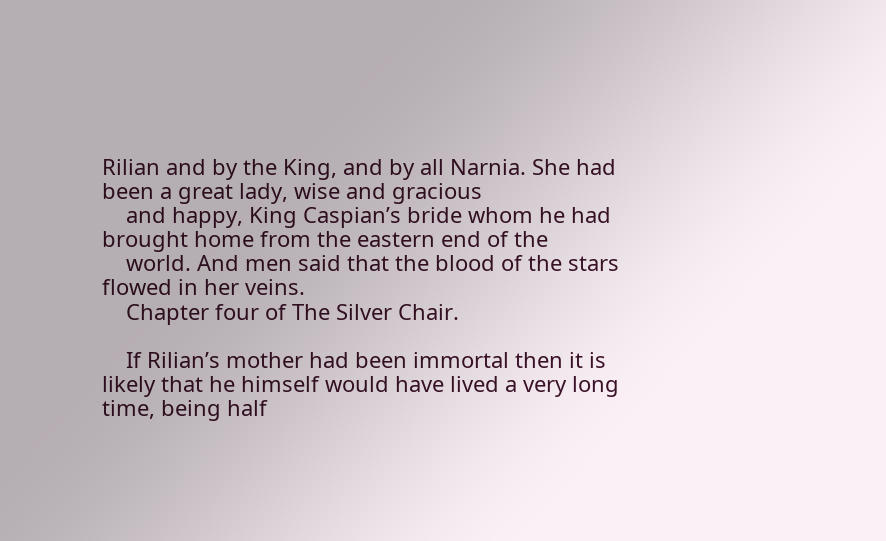Rilian and by the King, and by all Narnia. She had been a great lady, wise and gracious
    and happy, King Caspian’s bride whom he had brought home from the eastern end of the
    world. And men said that the blood of the stars flowed in her veins.
    Chapter four of The Silver Chair.

    If Rilian’s mother had been immortal then it is likely that he himself would have lived a very long time, being half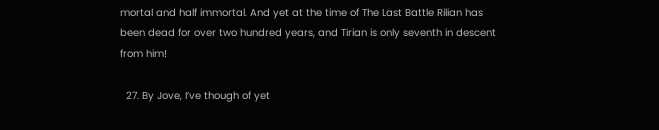mortal and half immortal. And yet at the time of The Last Battle Rilian has been dead for over two hundred years, and Tirian is only seventh in descent from him!

  27. By Jove, I’ve though of yet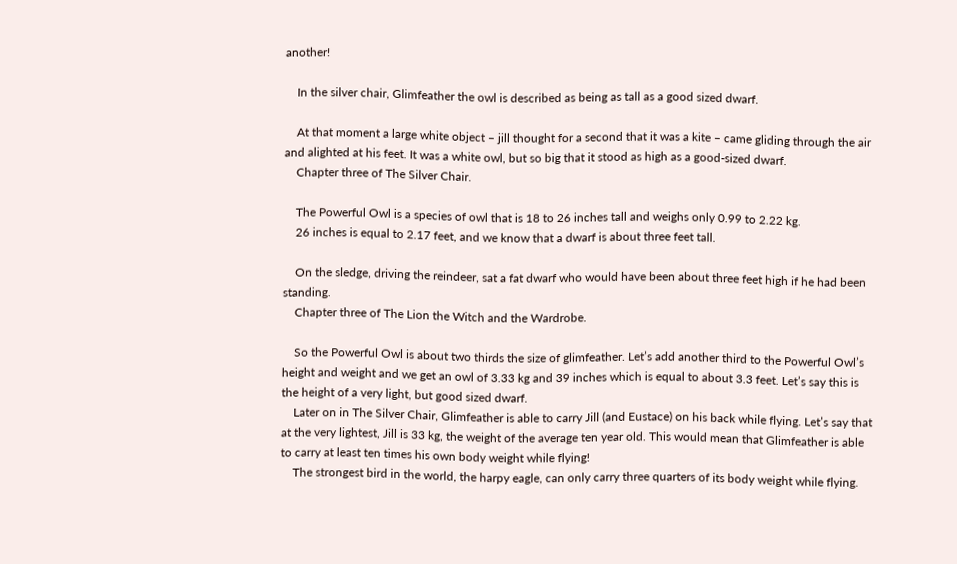another!

    In the silver chair, Glimfeather the owl is described as being as tall as a good sized dwarf.

    At that moment a large white object – jill thought for a second that it was a kite – came gliding through the air and alighted at his feet. It was a white owl, but so big that it stood as high as a good-sized dwarf.
    Chapter three of The Silver Chair.

    The Powerful Owl is a species of owl that is 18 to 26 inches tall and weighs only 0.99 to 2.22 kg.
    26 inches is equal to 2.17 feet, and we know that a dwarf is about three feet tall.

    On the sledge, driving the reindeer, sat a fat dwarf who would have been about three feet high if he had been standing.
    Chapter three of The Lion the Witch and the Wardrobe.

    So the Powerful Owl is about two thirds the size of glimfeather. Let’s add another third to the Powerful Owl’s height and weight and we get an owl of 3.33 kg and 39 inches which is equal to about 3.3 feet. Let’s say this is the height of a very light, but good sized dwarf.
    Later on in The Silver Chair, Glimfeather is able to carry Jill (and Eustace) on his back while flying. Let’s say that at the very lightest, Jill is 33 kg, the weight of the average ten year old. This would mean that Glimfeather is able to carry at least ten times his own body weight while flying!
    The strongest bird in the world, the harpy eagle, can only carry three quarters of its body weight while flying.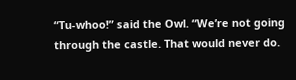“Tu-whoo!” said the Owl. “We’re not going through the castle. That would never do.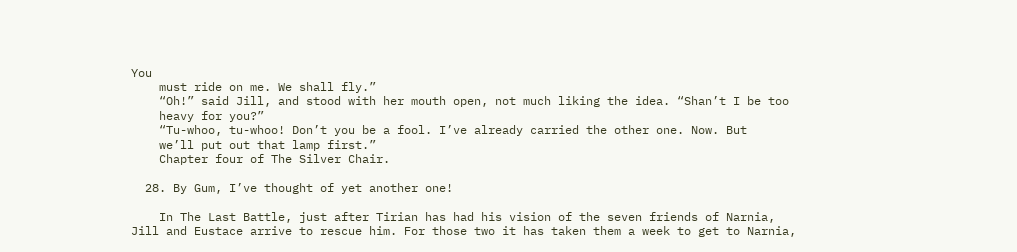You
    must ride on me. We shall fly.”
    “Oh!” said Jill, and stood with her mouth open, not much liking the idea. “Shan’t I be too
    heavy for you?”
    “Tu-whoo, tu-whoo! Don’t you be a fool. I’ve already carried the other one. Now. But
    we’ll put out that lamp first.”
    Chapter four of The Silver Chair.

  28. By Gum, I’ve thought of yet another one!

    In The Last Battle, just after Tirian has had his vision of the seven friends of Narnia, Jill and Eustace arrive to rescue him. For those two it has taken them a week to get to Narnia,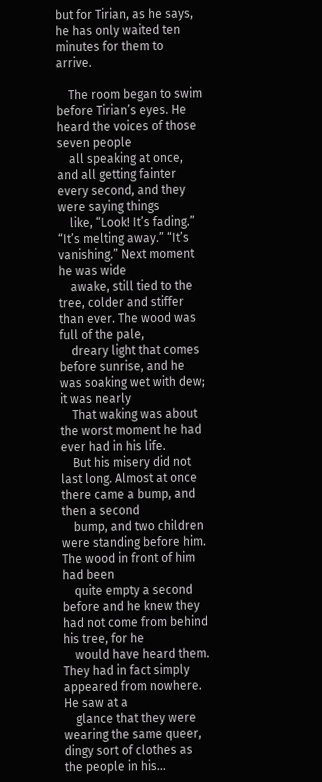but for Tirian, as he says, he has only waited ten minutes for them to arrive.

    The room began to swim before Tirian’s eyes. He heard the voices of those seven people
    all speaking at once, and all getting fainter every second, and they were saying things
    like, “Look! It’s fading.” “It’s melting away.” “It’s vanishing.” Next moment he was wide
    awake, still tied to the tree, colder and stiffer than ever. The wood was full of the pale,
    dreary light that comes before sunrise, and he was soaking wet with dew; it was nearly
    That waking was about the worst moment he had ever had in his life.
    But his misery did not last long. Almost at once there came a bump, and then a second
    bump, and two children were standing before him. The wood in front of him had been
    quite empty a second before and he knew they had not come from behind his tree, for he
    would have heard them. They had in fact simply appeared from nowhere. He saw at a
    glance that they were wearing the same queer, dingy sort of clothes as the people in his…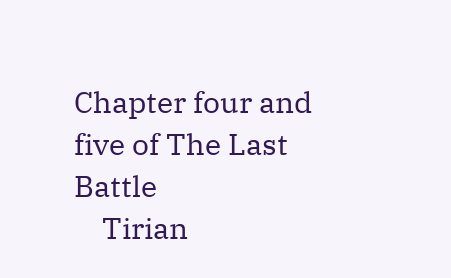Chapter four and five of The Last Battle
    Tirian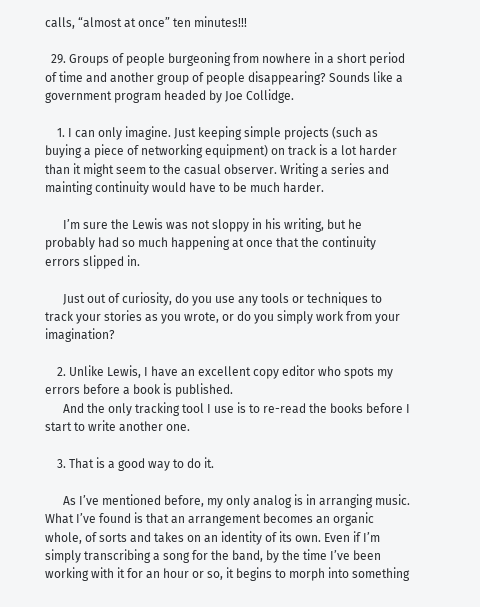calls, “almost at once” ten minutes!!!

  29. Groups of people burgeoning from nowhere in a short period of time and another group of people disappearing? Sounds like a government program headed by Joe Collidge.

    1. I can only imagine. Just keeping simple projects (such as buying a piece of networking equipment) on track is a lot harder than it might seem to the casual observer. Writing a series and mainting continuity would have to be much harder.

      I’m sure the Lewis was not sloppy in his writing, but he probably had so much happening at once that the continuity errors slipped in.

      Just out of curiosity, do you use any tools or techniques to track your stories as you wrote, or do you simply work from your imagination?

    2. Unlike Lewis, I have an excellent copy editor who spots my errors before a book is published.
      And the only tracking tool I use is to re-read the books before I start to write another one.

    3. That is a good way to do it.

      As I’ve mentioned before, my only analog is in arranging music. What I’ve found is that an arrangement becomes an organic whole, of sorts and takes on an identity of its own. Even if I’m simply transcribing a song for the band, by the time I’ve been working with it for an hour or so, it begins to morph into something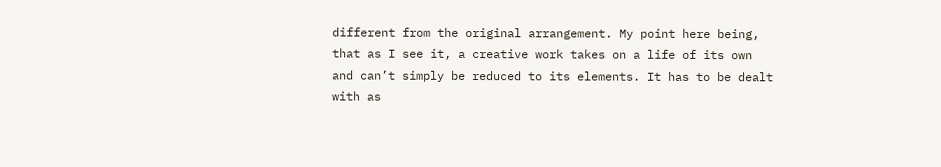different from the original arrangement. My point here being, that as I see it, a creative work takes on a life of its own and can’t simply be reduced to its elements. It has to be dealt with as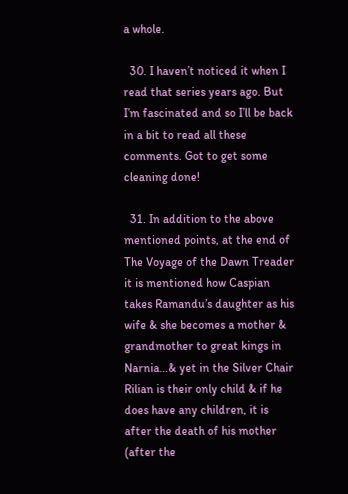a whole.

  30. I haven’t noticed it when I read that series years ago. But I’m fascinated and so I’ll be back in a bit to read all these comments. Got to get some cleaning done!

  31. In addition to the above mentioned points, at the end of The Voyage of the Dawn Treader it is mentioned how Caspian takes Ramandu’s daughter as his wife & she becomes a mother & grandmother to great kings in Narnia…& yet in the Silver Chair Rilian is their only child & if he does have any children, it is after the death of his mother (after the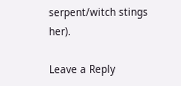serpent/witch stings her).

Leave a Reply